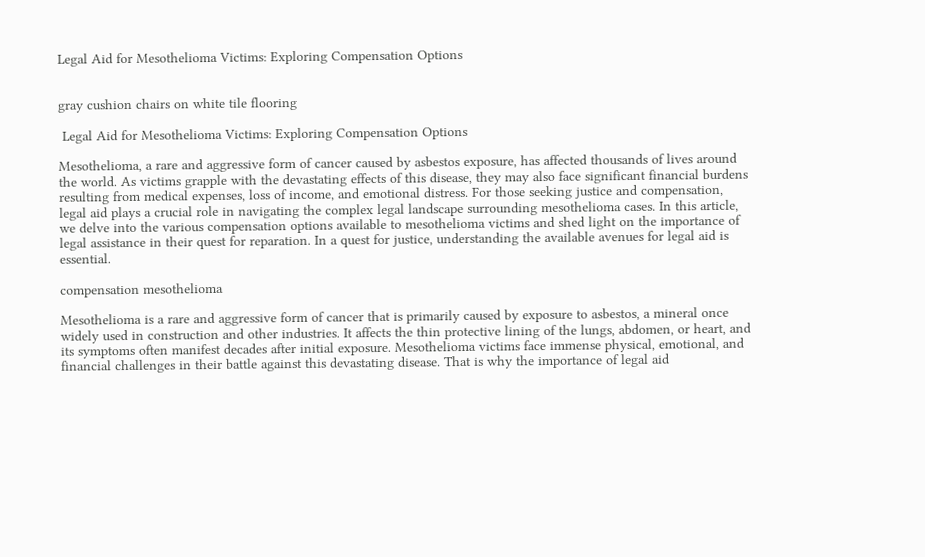Legal Aid for Mesothelioma Victims: Exploring Compensation Options


gray cushion chairs on white tile flooring

 Legal Aid for Mesothelioma Victims: Exploring Compensation Options

Mesothelioma, a rare and aggressive form of cancer caused by asbestos exposure, has affected thousands of lives around the world. As victims grapple with the devastating effects of this disease, they may also face significant financial burdens resulting from medical expenses, loss of income, and emotional distress. For those seeking justice and compensation, legal aid plays a crucial role in navigating the complex legal landscape surrounding mesothelioma cases. In this article, we delve into the various compensation options available to mesothelioma victims and shed light on the importance of legal assistance in their quest for reparation. In a quest for justice, understanding the available avenues for legal aid is essential.

compensation mesothelioma

Mesothelioma is a rare and aggressive form of cancer that is primarily caused by exposure to asbestos, a mineral once widely used in construction and other industries. It affects the thin protective lining of the lungs, abdomen, or heart, and its symptoms often manifest decades after initial exposure. Mesothelioma victims face immense physical, emotional, and financial challenges in their battle against this devastating disease. That is why the importance of legal aid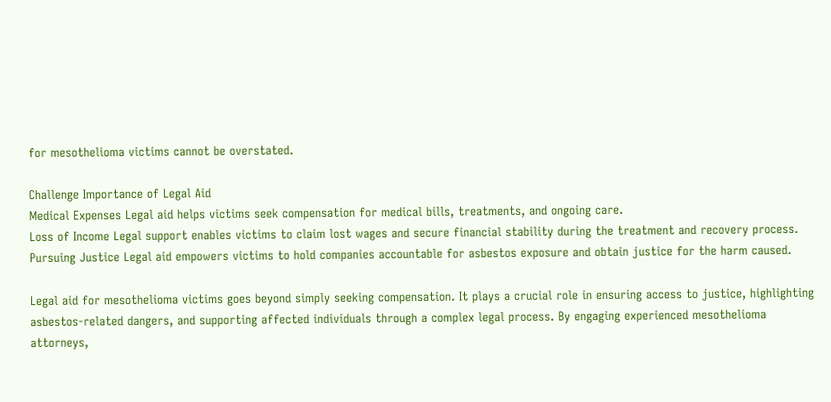for mesothelioma victims cannot be overstated.

Challenge Importance of Legal Aid
Medical Expenses Legal aid helps victims seek compensation for medical bills, treatments, and ongoing care.
Loss of Income Legal support enables victims to claim lost wages and secure financial stability during the treatment and recovery process.
Pursuing Justice Legal aid empowers victims to hold companies accountable for asbestos exposure and obtain justice for the harm caused.

Legal aid for mesothelioma victims goes beyond simply seeking compensation. It plays a crucial role in ensuring access to justice, highlighting asbestos-related dangers, and supporting affected individuals through a complex legal process. By engaging experienced mesothelioma attorneys,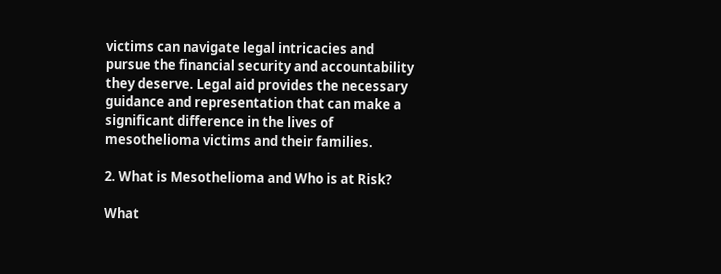victims can navigate legal intricacies and pursue the financial security and accountability they deserve. Legal aid provides the necessary guidance and representation that can make a significant difference in the lives of mesothelioma victims and their families.

2. What is Mesothelioma and Who is at Risk?

What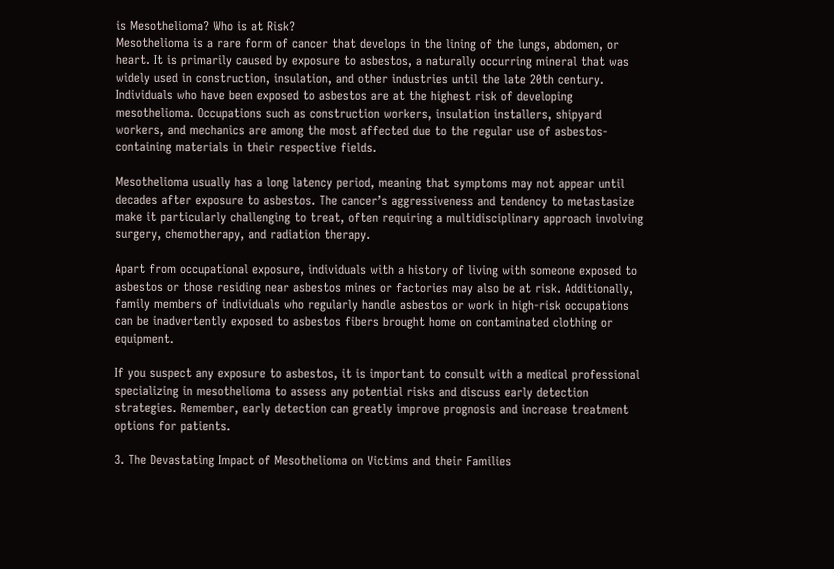is Mesothelioma? Who is at Risk?
Mesothelioma is a rare form of cancer that develops in the lining of the lungs, abdomen, or heart. It is primarily caused by exposure to asbestos, a naturally occurring mineral that was widely used in construction, insulation, and other industries until the late 20th century.
Individuals who have been exposed to asbestos are at the highest risk of developing mesothelioma. Occupations such as construction workers, insulation installers, shipyard workers, and mechanics are among the most affected due to the regular use of asbestos-containing materials in their respective fields.

Mesothelioma usually has a long latency period, meaning that symptoms may not appear until decades after exposure to asbestos. The cancer’s aggressiveness and tendency to metastasize make it particularly challenging to treat, often requiring a multidisciplinary approach involving surgery, chemotherapy, and radiation therapy.

Apart from occupational exposure, individuals with a history of living with someone exposed to asbestos or those residing near asbestos mines or factories may also be at risk. Additionally, family members of individuals who regularly handle asbestos or work in high-risk occupations can be inadvertently exposed to asbestos fibers brought home on contaminated clothing or equipment.

If you suspect any exposure to asbestos, it is important to consult with a medical professional specializing in mesothelioma to assess any potential risks and discuss early detection strategies. Remember, early detection can greatly improve prognosis and increase treatment options for patients.

3. The Devastating Impact of Mesothelioma on Victims and their Families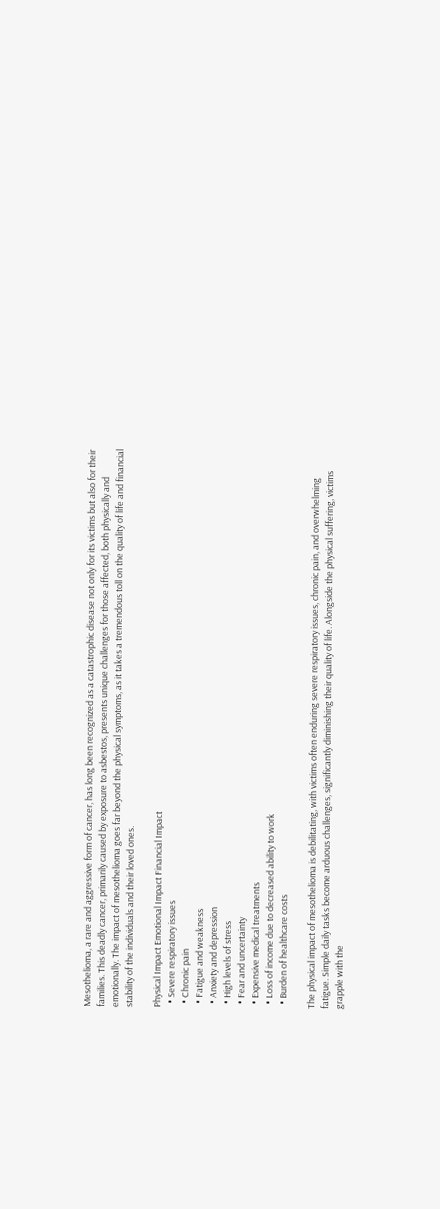Mesothelioma, a rare and aggressive form of cancer, has long been recognized as a catastrophic disease not only for its victims but also for their families. This deadly cancer, primarily caused by exposure to asbestos, presents unique challenges for those affected, both physically and emotionally. The impact of mesothelioma goes far beyond the physical symptoms, as it takes a tremendous toll on the quality of life and financial stability of the individuals and their loved ones.

Physical Impact Emotional Impact Financial Impact
  • Severe respiratory issues
  • Chronic pain
  • Fatigue and weakness
  • Anxiety and depression
  • High levels of stress
  • Fear and uncertainty
  • Expensive medical treatments
  • Loss of income due to decreased ability to work
  • Burden of healthcare costs

The physical impact of mesothelioma is debilitating, with victims often enduring severe respiratory issues, chronic pain, and overwhelming fatigue. Simple daily tasks become arduous challenges, significantly diminishing their quality of life. Alongside the physical suffering, victims grapple with the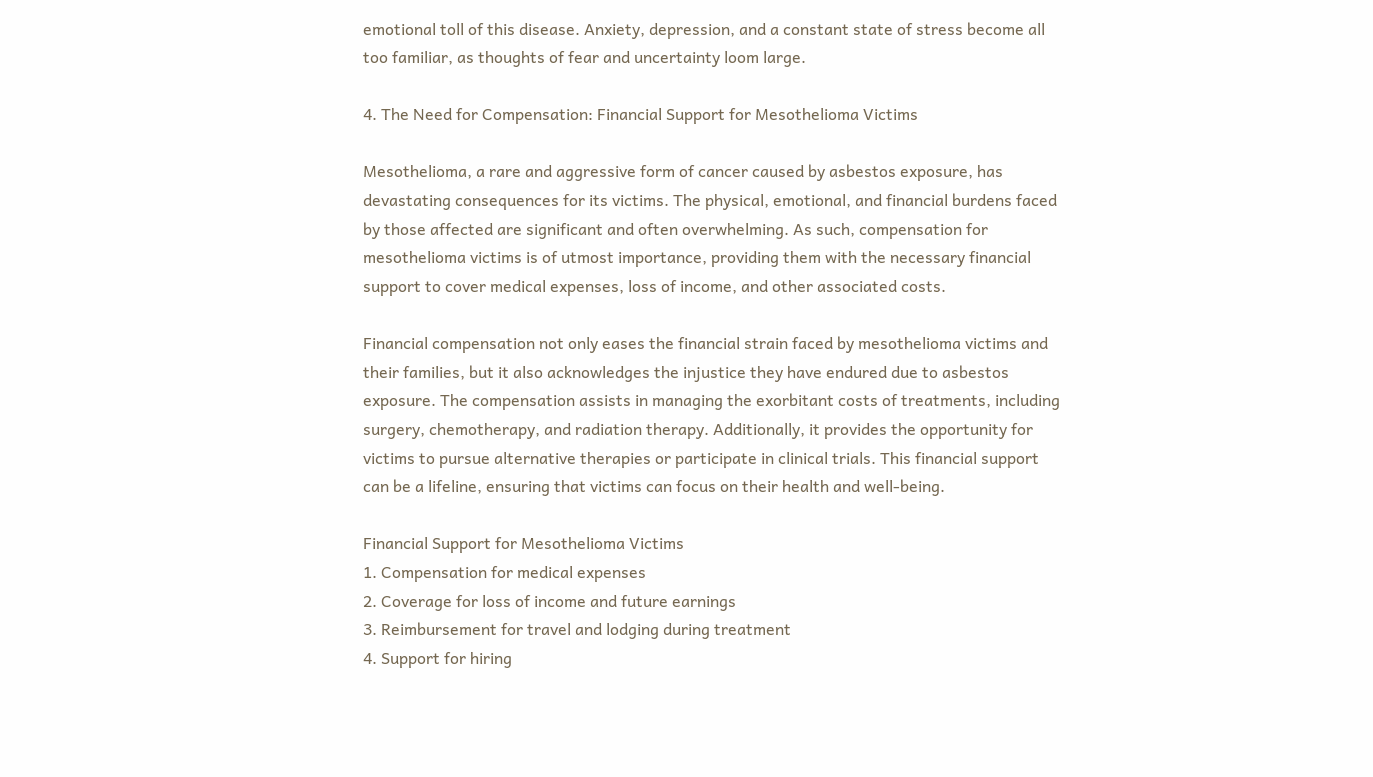emotional toll of this disease. Anxiety, depression, and a constant state of stress become all too familiar, as thoughts of fear and uncertainty loom large.

4. The Need for Compensation: Financial Support for Mesothelioma Victims

Mesothelioma, a rare and aggressive form of cancer caused by asbestos exposure, has devastating consequences for its victims. The physical, emotional, and financial burdens faced by those affected are significant and often overwhelming. As such, compensation for mesothelioma victims is of utmost importance, providing them with the necessary financial support to cover medical expenses, loss of income, and other associated costs.

Financial compensation not only eases the financial strain faced by mesothelioma victims and their families, but it also acknowledges the injustice they have endured due to asbestos exposure. The compensation assists in managing the exorbitant costs of treatments, including surgery, chemotherapy, and radiation therapy. Additionally, it provides the opportunity for victims to pursue alternative therapies or participate in clinical trials. This financial support can be a lifeline, ensuring that victims can focus on their health and well-being.

Financial Support for Mesothelioma Victims
1. Compensation for medical expenses
2. Coverage for loss of income and future earnings
3. Reimbursement for travel and lodging during treatment
4. Support for hiring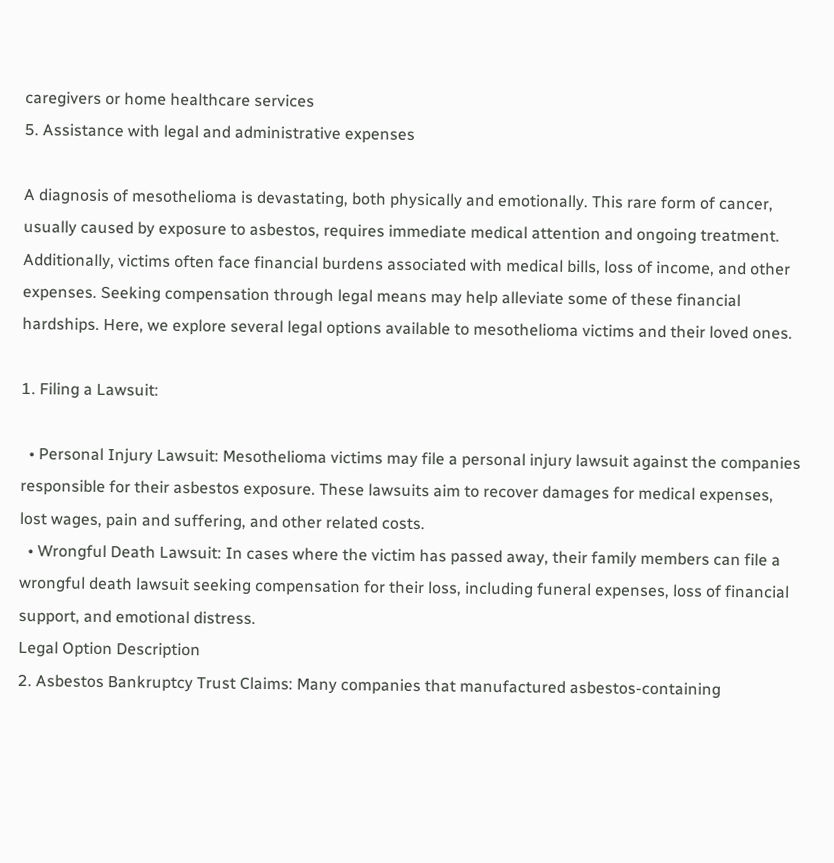caregivers or home healthcare services
5. Assistance with legal and administrative expenses

A diagnosis of mesothelioma is devastating, both physically and emotionally. This rare form of cancer, usually caused by exposure to asbestos, requires immediate medical attention and ongoing treatment. Additionally, victims often face financial burdens associated with medical bills, loss of income, and other expenses. Seeking compensation through legal means may help alleviate some of these financial hardships. Here, we explore several legal options available to mesothelioma victims and their loved ones.

1. Filing a Lawsuit:

  • Personal Injury Lawsuit: Mesothelioma victims may file a personal injury lawsuit against the companies responsible for their asbestos exposure. These lawsuits aim to recover damages for medical expenses, lost wages, pain and suffering, and other related costs.
  • Wrongful Death Lawsuit: In cases where the victim has passed away, their family members can file a wrongful death lawsuit seeking compensation for their loss, including funeral expenses, loss of financial support, and emotional distress.
Legal Option Description
2. Asbestos Bankruptcy Trust Claims: Many companies that manufactured asbestos-containing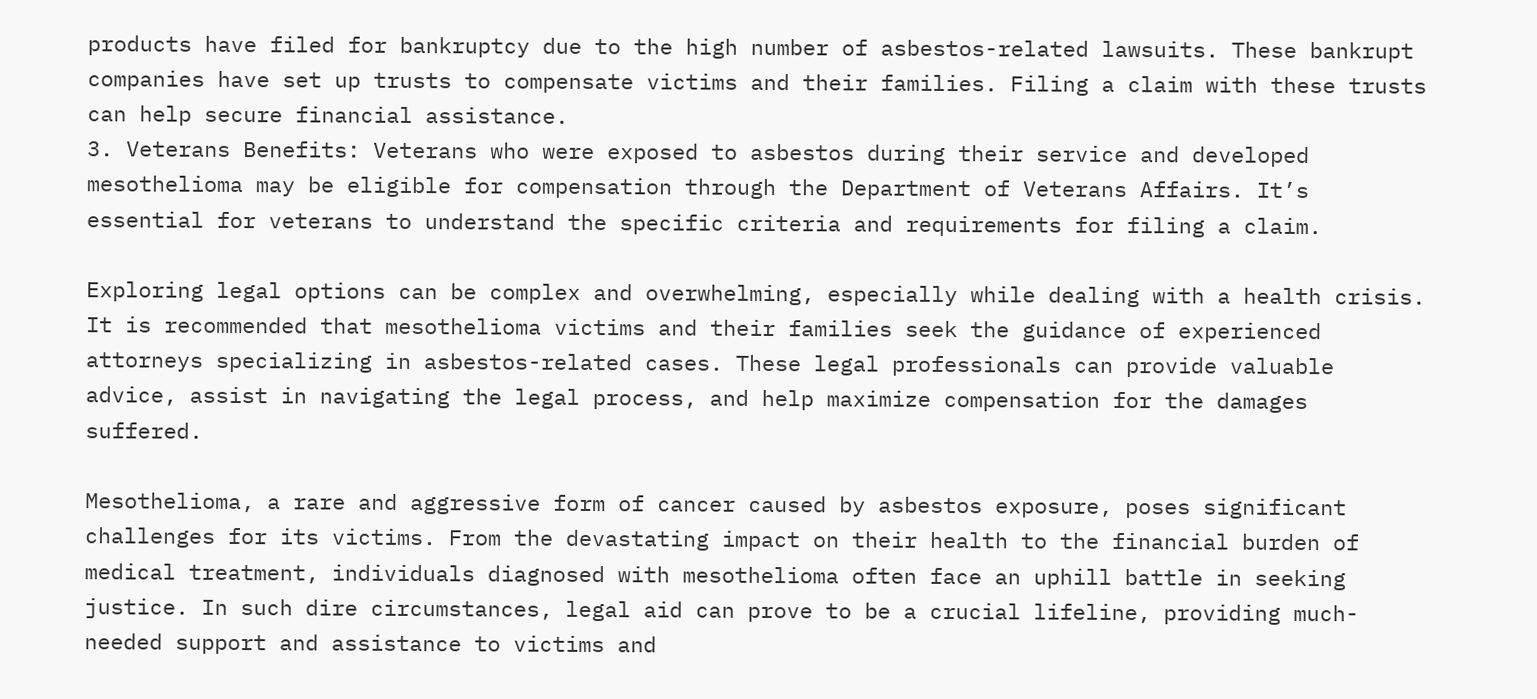products have filed for bankruptcy due to the high number of asbestos-related lawsuits. These bankrupt companies have set up trusts to compensate victims and their families. Filing a claim with these trusts can help secure financial assistance.
3. Veterans Benefits: Veterans who were exposed to asbestos during their service and developed mesothelioma may be eligible for compensation through the Department of Veterans Affairs. It’s essential for veterans to understand the specific criteria and requirements for filing a claim.

Exploring legal options can be complex and overwhelming, especially while dealing with a health crisis. It is recommended that mesothelioma victims and their families seek the guidance of experienced attorneys specializing in asbestos-related cases. These legal professionals can provide valuable advice, assist in navigating the legal process, and help maximize compensation for the damages suffered.

Mesothelioma, a rare and aggressive form of cancer caused by asbestos exposure, poses significant challenges for its victims. From the devastating impact on their health to the financial burden of medical treatment, individuals diagnosed with mesothelioma often face an uphill battle in seeking justice. In such dire circumstances, legal aid can prove to be a crucial lifeline, providing much-needed support and assistance to victims and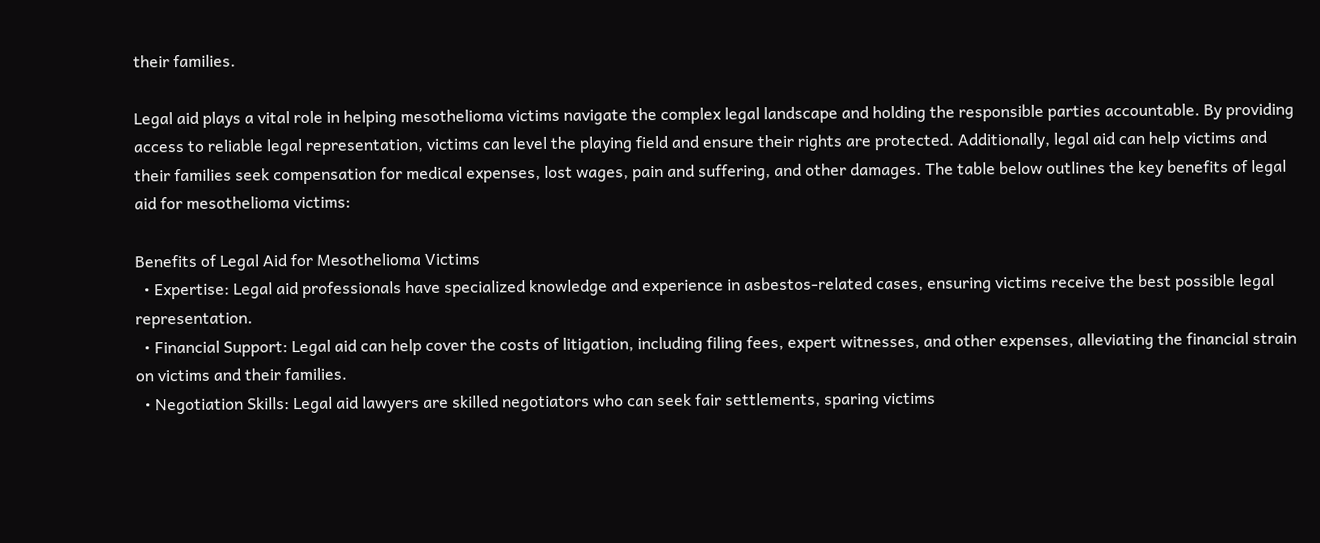their families.

Legal aid plays a vital role in helping mesothelioma victims navigate the complex legal landscape and holding the responsible parties accountable. By providing access to reliable legal representation, victims can level the playing field and ensure their rights are protected. Additionally, legal aid can help victims and their families seek compensation for medical expenses, lost wages, pain and suffering, and other damages. The table below outlines the key benefits of legal aid for mesothelioma victims:

Benefits of Legal Aid for Mesothelioma Victims
  • Expertise: Legal aid professionals have specialized knowledge and experience in asbestos-related cases, ensuring victims receive the best possible legal representation.
  • Financial Support: Legal aid can help cover the costs of litigation, including filing fees, expert witnesses, and other expenses, alleviating the financial strain on victims and their families.
  • Negotiation Skills: Legal aid lawyers are skilled negotiators who can seek fair settlements, sparing victims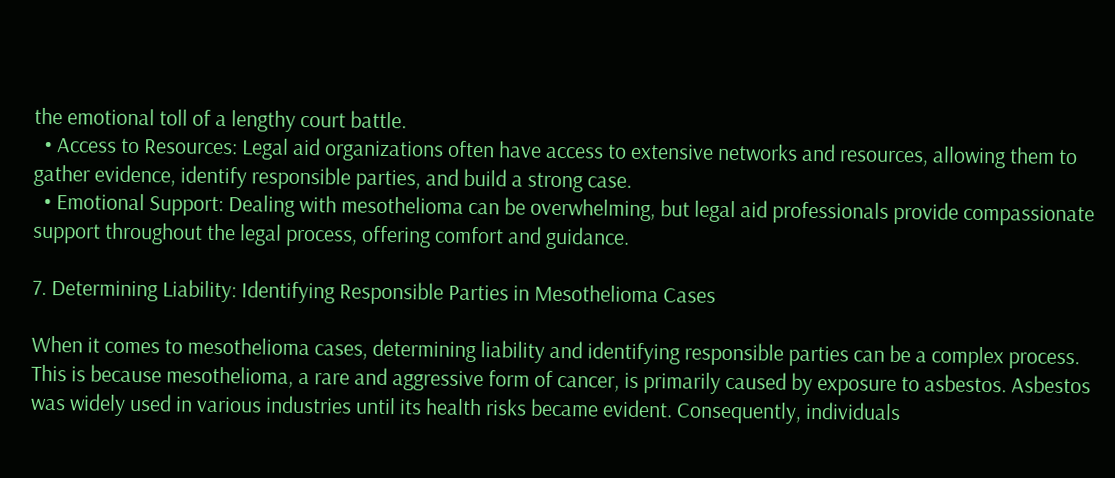the emotional toll of a lengthy court battle.
  • Access to Resources: Legal aid organizations often have access to extensive networks and resources, allowing them to gather evidence, identify responsible parties, and build a strong case.
  • Emotional Support: Dealing with mesothelioma can be overwhelming, but legal aid professionals provide compassionate support throughout the legal process, offering comfort and guidance.

7. Determining Liability: Identifying Responsible Parties in Mesothelioma Cases

When it comes to mesothelioma cases, determining liability and identifying responsible parties can be a complex process. This is because mesothelioma, a rare and aggressive form of cancer, is primarily caused by exposure to asbestos. Asbestos was widely used in various industries until its health risks became evident. Consequently, individuals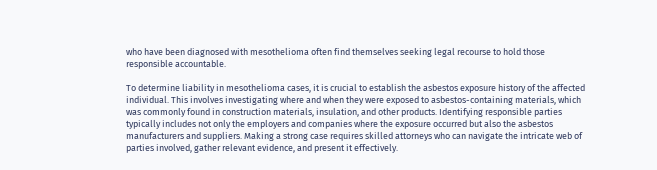who have been diagnosed with mesothelioma often find themselves seeking legal recourse to hold those responsible accountable.

To determine liability in mesothelioma cases, it is crucial to establish the asbestos exposure history of the affected individual. This involves investigating where and when they were exposed to asbestos-containing materials, which was commonly found in construction materials, insulation, and other products. Identifying responsible parties typically includes not only the employers and companies where the exposure occurred but also the asbestos manufacturers and suppliers. Making a strong case requires skilled attorneys who can navigate the intricate web of parties involved, gather relevant evidence, and present it effectively.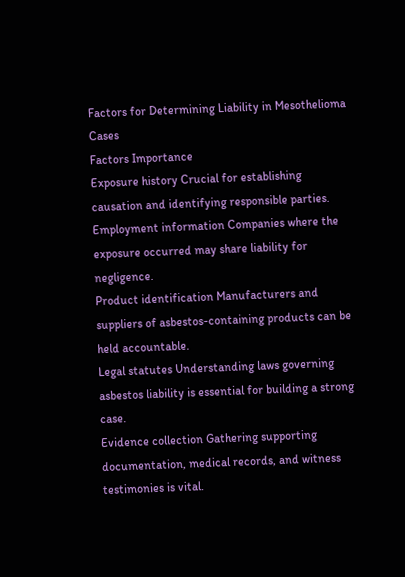Factors for Determining Liability in Mesothelioma Cases
Factors Importance
Exposure history Crucial for establishing causation and identifying responsible parties.
Employment information Companies where the exposure occurred may share liability for negligence.
Product identification Manufacturers and suppliers of asbestos-containing products can be held accountable.
Legal statutes Understanding laws governing asbestos liability is essential for building a strong case.
Evidence collection Gathering supporting documentation, medical records, and witness testimonies is vital.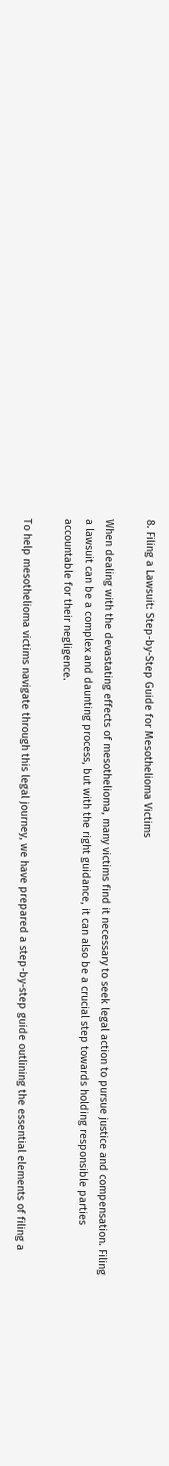8. Filing a Lawsuit: Step-by-Step Guide for Mesothelioma Victims

When dealing with the devastating effects of mesothelioma, many victims find it necessary to seek legal action to pursue justice and compensation. Filing a lawsuit can be a complex and daunting process, but with the right guidance, it can also be a crucial step towards holding responsible parties accountable for their negligence.

To help mesothelioma victims navigate through this legal journey, we have prepared a step-by-step guide outlining the essential elements of filing a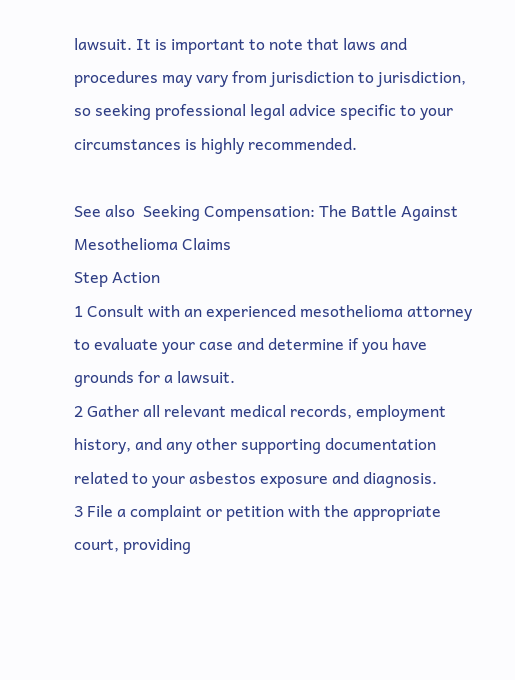lawsuit. It is important to note that laws and procedures may vary from jurisdiction to jurisdiction, so seeking professional legal advice specific to your circumstances is highly recommended.

See also  Seeking Compensation: The Battle Against Mesothelioma Claims
Step Action
1 Consult with an experienced mesothelioma attorney to evaluate your case and determine if you have grounds for a lawsuit.
2 Gather all relevant medical records, employment history, and any other supporting documentation related to your asbestos exposure and diagnosis.
3 File a complaint or petition with the appropriate court, providing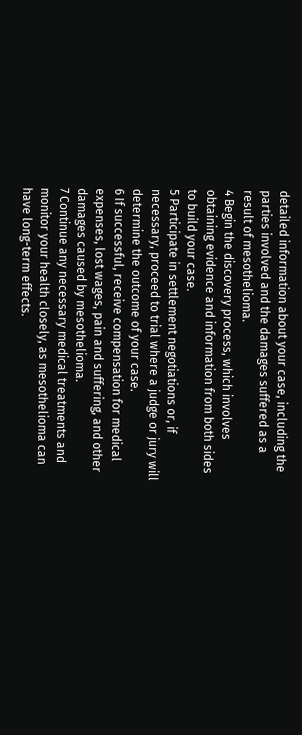detailed information about your case, including the parties involved and the damages suffered as a result of mesothelioma.
4 Begin the discovery process, which involves obtaining evidence and information from both sides to build your case.
5 Participate in settlement negotiations or, if necessary, proceed to trial where a judge or jury will determine the outcome of your case.
6 If successful, receive compensation for medical expenses, lost wages, pain and suffering, and other damages caused by mesothelioma.
7 Continue any necessary medical treatments and monitor your health closely, as mesothelioma can have long-term effects.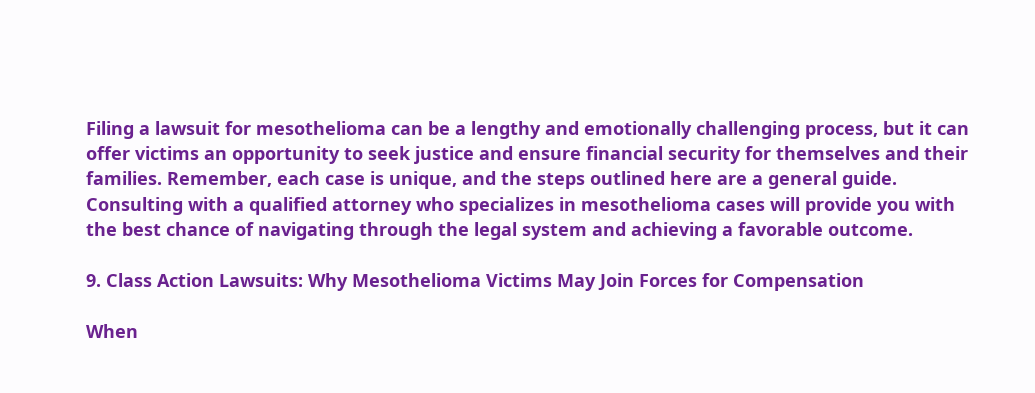Filing a lawsuit for mesothelioma can be a lengthy and emotionally challenging process, but it can offer victims an opportunity to seek justice and ensure financial security for themselves and their families. Remember, each case is unique, and the steps outlined here are a general guide. Consulting with a qualified attorney who specializes in mesothelioma cases will provide you with the best chance of navigating through the legal system and achieving a favorable outcome.

9. Class Action Lawsuits: Why Mesothelioma Victims May Join Forces for Compensation

When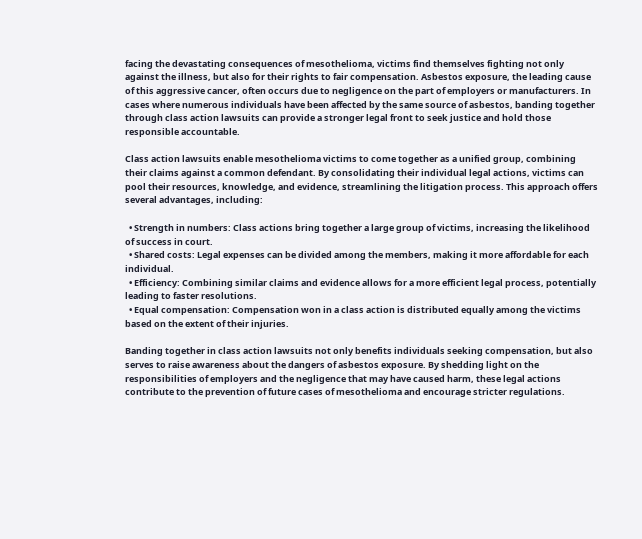facing the devastating consequences of mesothelioma, victims find themselves fighting not only against the illness, but also for their rights to fair compensation. Asbestos exposure, the leading cause of this aggressive cancer, often occurs due to negligence on the part of employers or manufacturers. In cases where numerous individuals have been affected by the same source of asbestos, banding together through class action lawsuits can provide a stronger legal front to seek justice and hold those responsible accountable.

Class action lawsuits enable mesothelioma victims to come together as a unified group, combining their claims against a common defendant. By consolidating their individual legal actions, victims can pool their resources, knowledge, and evidence, streamlining the litigation process. This approach offers several advantages, including:

  • Strength in numbers: Class actions bring together a large group of victims, increasing the likelihood of success in court.
  • Shared costs: Legal expenses can be divided among the members, making it more affordable for each individual.
  • Efficiency: Combining similar claims and evidence allows for a more efficient legal process, potentially leading to faster resolutions.
  • Equal compensation: Compensation won in a class action is distributed equally among the victims based on the extent of their injuries.

Banding together in class action lawsuits not only benefits individuals seeking compensation, but also serves to raise awareness about the dangers of asbestos exposure. By shedding light on the responsibilities of employers and the negligence that may have caused harm, these legal actions contribute to the prevention of future cases of mesothelioma and encourage stricter regulations.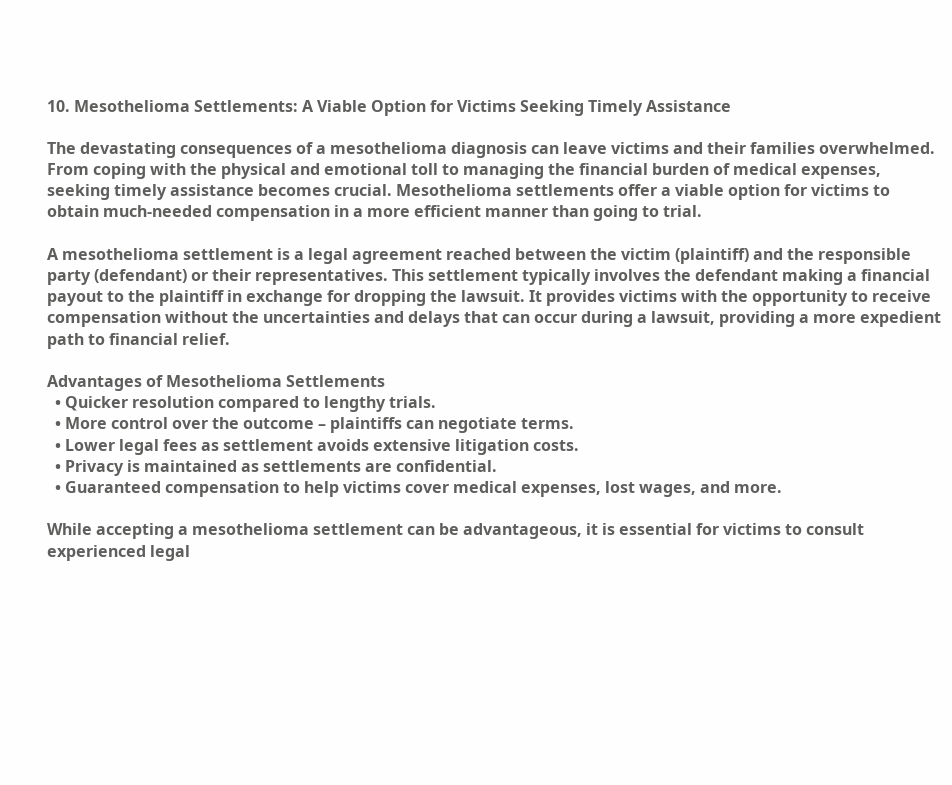10. Mesothelioma Settlements: A Viable Option for Victims Seeking Timely Assistance

The devastating consequences of a mesothelioma diagnosis can leave victims and their families overwhelmed. From coping with the physical and emotional toll to managing the financial burden of medical expenses, seeking timely assistance becomes crucial. Mesothelioma settlements offer a viable option for victims to obtain much-needed compensation in a more efficient manner than going to trial.

A mesothelioma settlement is a legal agreement reached between the victim (plaintiff) and the responsible party (defendant) or their representatives. This settlement typically involves the defendant making a financial payout to the plaintiff in exchange for dropping the lawsuit. It provides victims with the opportunity to receive compensation without the uncertainties and delays that can occur during a lawsuit, providing a more expedient path to financial relief.

Advantages of Mesothelioma Settlements
  • Quicker resolution compared to lengthy trials.
  • More control over the outcome – plaintiffs can negotiate terms.
  • Lower legal fees as settlement avoids extensive litigation costs.
  • Privacy is maintained as settlements are confidential.
  • Guaranteed compensation to help victims cover medical expenses, lost wages, and more.

While accepting a mesothelioma settlement can be advantageous, it is essential for victims to consult experienced legal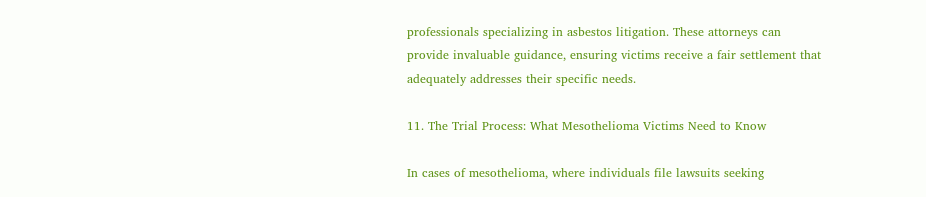professionals specializing in asbestos litigation. These attorneys can provide invaluable guidance, ensuring victims receive a fair settlement that adequately addresses their specific needs.

11. The Trial Process: What Mesothelioma Victims Need to Know

In cases of mesothelioma, where individuals file lawsuits seeking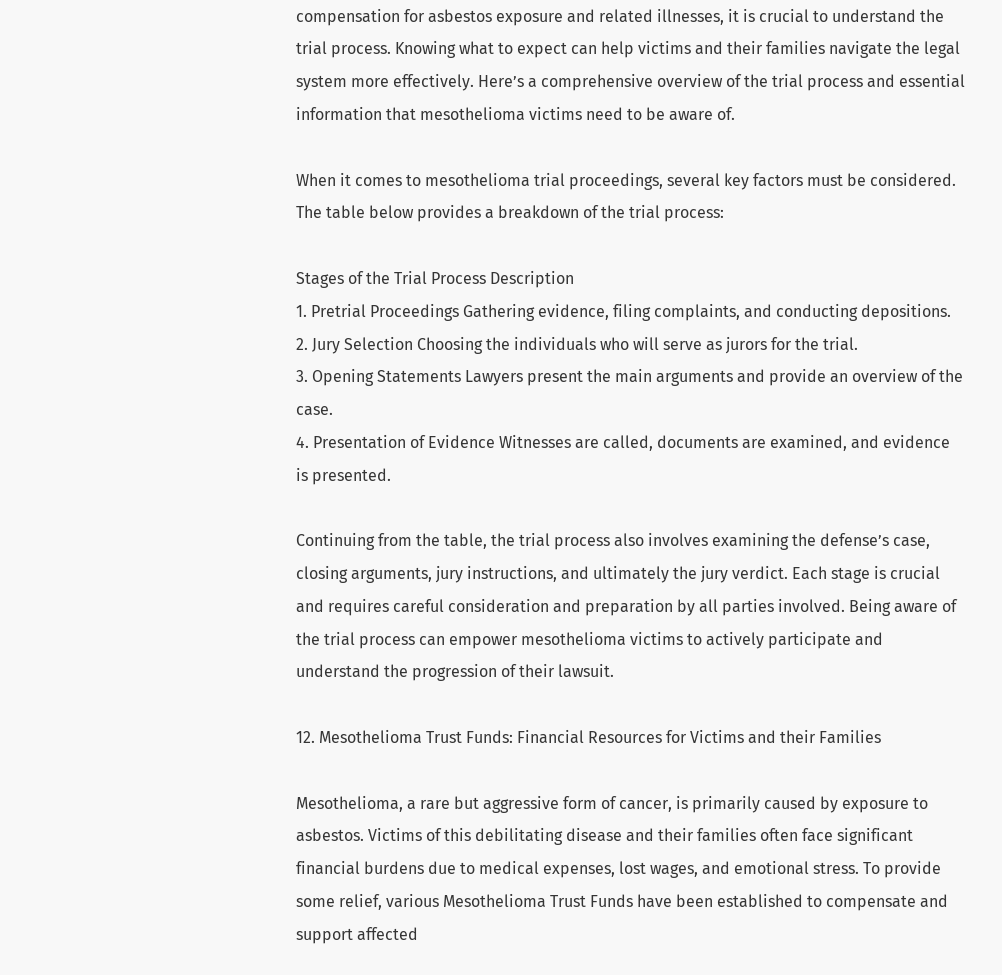compensation for asbestos exposure and related illnesses, it is crucial to understand the trial process. Knowing what to expect can help victims and their families navigate the legal system more effectively. Here’s a comprehensive overview of the trial process and essential information that mesothelioma victims need to be aware of.

When it comes to mesothelioma trial proceedings, several key factors must be considered. The table below provides a breakdown of the trial process:

Stages of the Trial Process Description
1. Pretrial Proceedings Gathering evidence, filing complaints, and conducting depositions.
2. Jury Selection Choosing the individuals who will serve as jurors for the trial.
3. Opening Statements Lawyers present the main arguments and provide an overview of the case.
4. Presentation of Evidence Witnesses are called, documents are examined, and evidence is presented.

Continuing from the table, the trial process also involves examining the defense’s case, closing arguments, jury instructions, and ultimately the jury verdict. Each stage is crucial and requires careful consideration and preparation by all parties involved. Being aware of the trial process can empower mesothelioma victims to actively participate and understand the progression of their lawsuit.

12. Mesothelioma Trust Funds: Financial Resources for Victims and their Families

Mesothelioma, a rare but aggressive form of cancer, is primarily caused by exposure to asbestos. Victims of this debilitating disease and their families often face significant financial burdens due to medical expenses, lost wages, and emotional stress. To provide some relief, various Mesothelioma Trust Funds have been established to compensate and support affected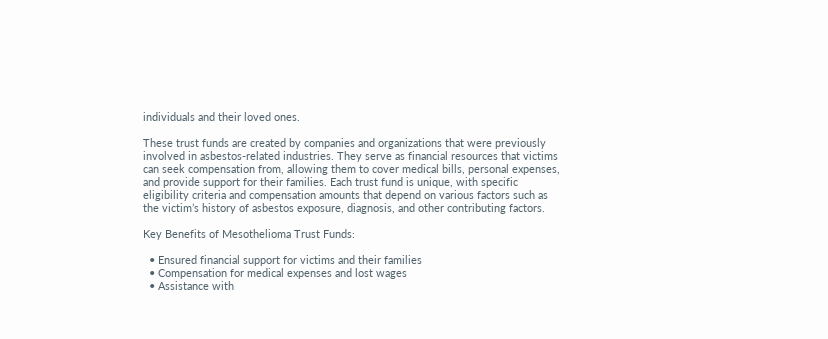individuals and their loved ones.

These trust funds are created by companies and organizations that were previously involved in asbestos-related industries. They serve as financial resources that victims can seek compensation from, allowing them to cover medical bills, personal expenses, and provide support for their families. Each trust fund is unique, with specific eligibility criteria and compensation amounts that depend on various factors such as the victim’s history of asbestos exposure, diagnosis, and other contributing factors.

Key Benefits of Mesothelioma Trust Funds:

  • Ensured financial support for victims and their families
  • Compensation for medical expenses and lost wages
  • Assistance with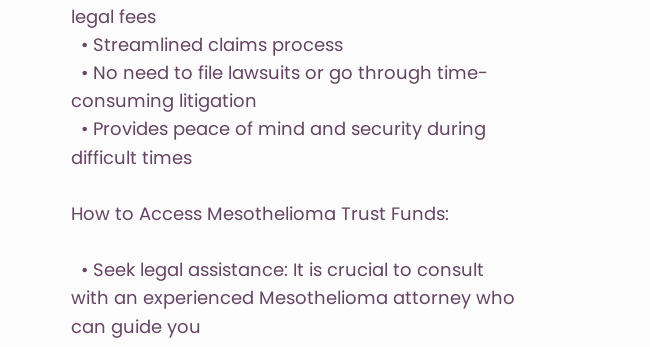legal fees
  • Streamlined claims process
  • No need to file lawsuits or go through time-consuming litigation
  • Provides peace of mind and security during difficult times

How to Access Mesothelioma Trust Funds:

  • Seek legal assistance: It is crucial to consult with an experienced Mesothelioma attorney who can guide you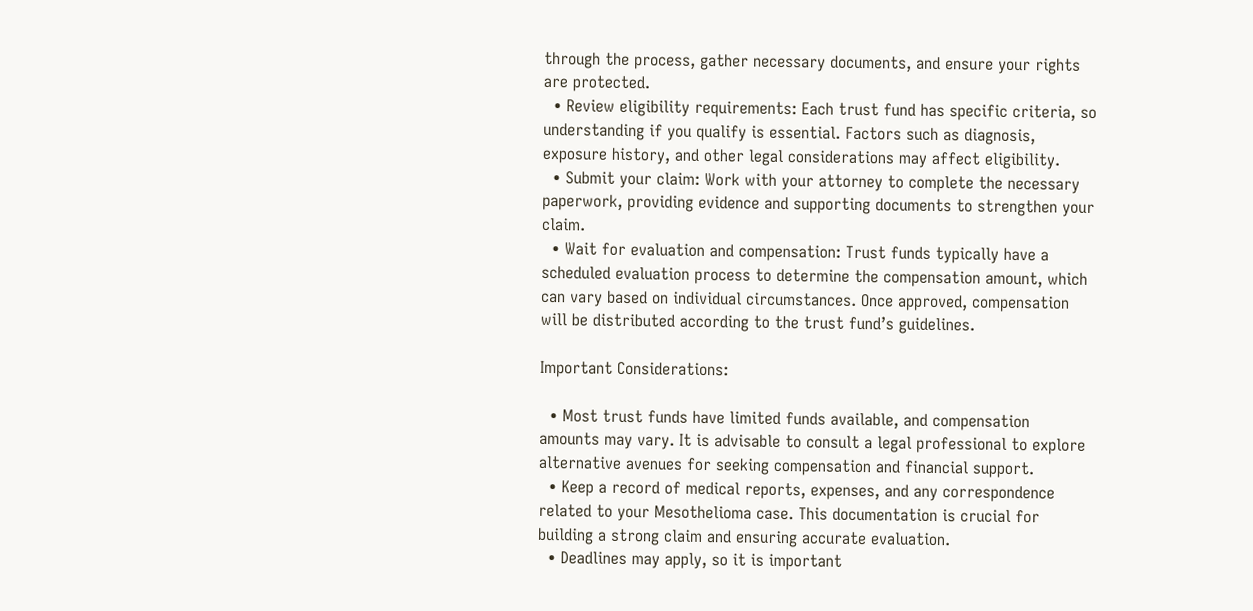through the process, gather necessary documents, and ensure your rights are protected.
  • Review eligibility requirements: Each trust fund has specific criteria, so understanding if you qualify is essential. Factors such as diagnosis, exposure history, and other legal considerations may affect eligibility.
  • Submit your claim: Work with your attorney to complete the necessary paperwork, providing evidence and supporting documents to strengthen your claim.
  • Wait for evaluation and compensation: Trust funds typically have a scheduled evaluation process to determine the compensation amount, which can vary based on individual circumstances. Once approved, compensation will be distributed according to the trust fund’s guidelines.

Important Considerations:

  • Most trust funds have limited funds available, and compensation amounts may vary. It is advisable to consult a legal professional to explore alternative avenues for seeking compensation and financial support.
  • Keep a record of medical reports, expenses, and any correspondence related to your Mesothelioma case. This documentation is crucial for building a strong claim and ensuring accurate evaluation.
  • Deadlines may apply, so it is important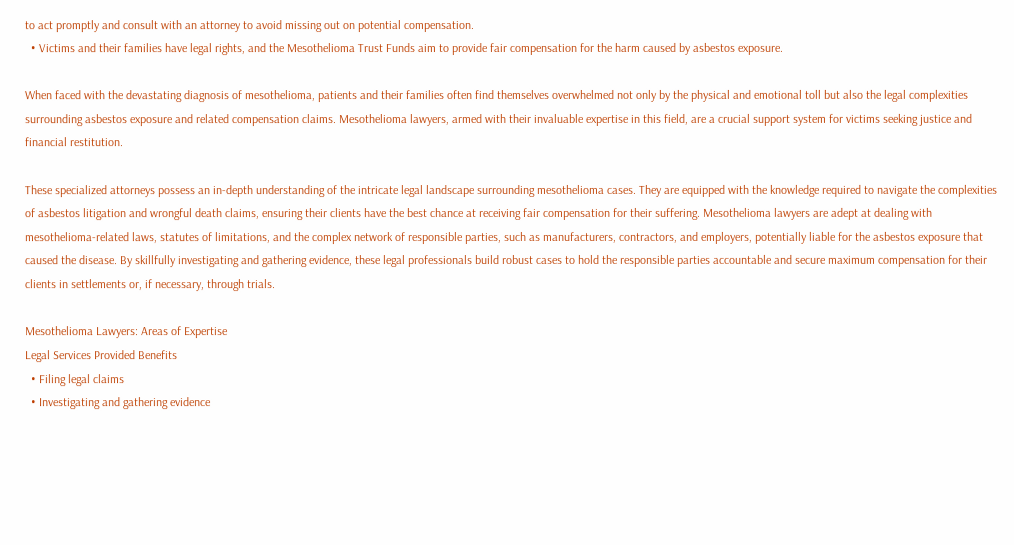to act promptly and consult with an attorney to avoid missing out on potential compensation.
  • Victims and their families have legal rights, and the Mesothelioma Trust Funds aim to provide fair compensation for the harm caused by asbestos exposure.

When faced with the devastating diagnosis of mesothelioma, patients and their families often find themselves overwhelmed not only by the physical and emotional toll but also the legal complexities surrounding asbestos exposure and related compensation claims. Mesothelioma lawyers, armed with their invaluable expertise in this field, are a crucial support system for victims seeking justice and financial restitution.

These specialized attorneys possess an in-depth understanding of the intricate legal landscape surrounding mesothelioma cases. They are equipped with the knowledge required to navigate the complexities of asbestos litigation and wrongful death claims, ensuring their clients have the best chance at receiving fair compensation for their suffering. Mesothelioma lawyers are adept at dealing with mesothelioma-related laws, statutes of limitations, and the complex network of responsible parties, such as manufacturers, contractors, and employers, potentially liable for the asbestos exposure that caused the disease. By skillfully investigating and gathering evidence, these legal professionals build robust cases to hold the responsible parties accountable and secure maximum compensation for their clients in settlements or, if necessary, through trials.

Mesothelioma Lawyers: Areas of Expertise
Legal Services Provided Benefits
  • Filing legal claims
  • Investigating and gathering evidence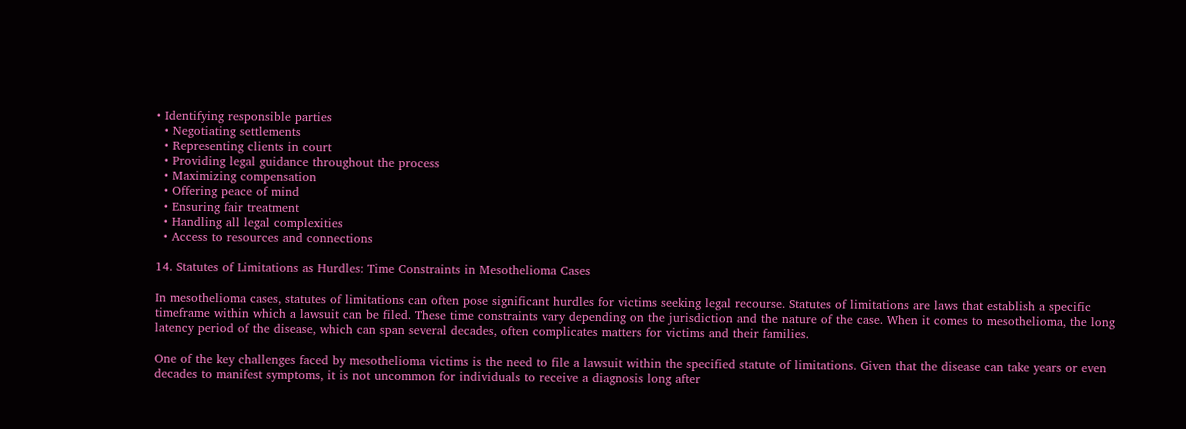• Identifying responsible parties
  • Negotiating settlements
  • Representing clients in court
  • Providing legal guidance throughout the process
  • Maximizing compensation
  • Offering peace of mind
  • Ensuring fair treatment
  • Handling all legal complexities
  • Access to resources and connections

14. Statutes of Limitations as Hurdles: Time Constraints in Mesothelioma Cases

In mesothelioma cases, statutes of limitations can often pose significant hurdles for victims seeking legal recourse. Statutes of limitations are laws that establish a specific timeframe within which a lawsuit can be filed. These time constraints vary depending on the jurisdiction and the nature of the case. When it comes to mesothelioma, the long latency period of the disease, which can span several decades, often complicates matters for victims and their families.

One of the key challenges faced by mesothelioma victims is the need to file a lawsuit within the specified statute of limitations. Given that the disease can take years or even decades to manifest symptoms, it is not uncommon for individuals to receive a diagnosis long after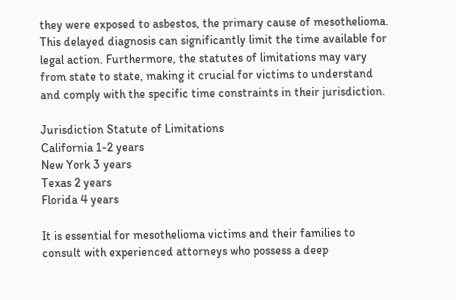they were exposed to asbestos, the primary cause of mesothelioma. This delayed diagnosis can significantly limit the time available for legal action. Furthermore, the statutes of limitations may vary from state to state, making it crucial for victims to understand and comply with the specific time constraints in their jurisdiction.

Jurisdiction Statute of Limitations
California 1-2 years
New York 3 years
Texas 2 years
Florida 4 years

It is essential for mesothelioma victims and their families to consult with experienced attorneys who possess a deep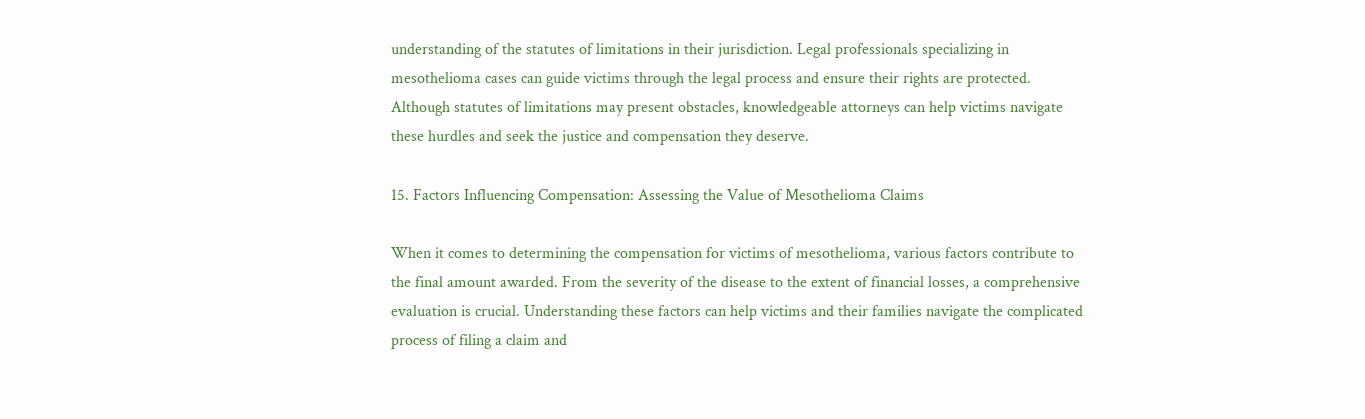understanding of the statutes of limitations in their jurisdiction. Legal professionals specializing in mesothelioma cases can guide victims through the legal process and ensure their rights are protected. Although statutes of limitations may present obstacles, knowledgeable attorneys can help victims navigate these hurdles and seek the justice and compensation they deserve.

15. Factors Influencing Compensation: Assessing the Value of Mesothelioma Claims

When it comes to determining the compensation for victims of mesothelioma, various factors contribute to the final amount awarded. From the severity of the disease to the extent of financial losses, a comprehensive evaluation is crucial. Understanding these factors can help victims and their families navigate the complicated process of filing a claim and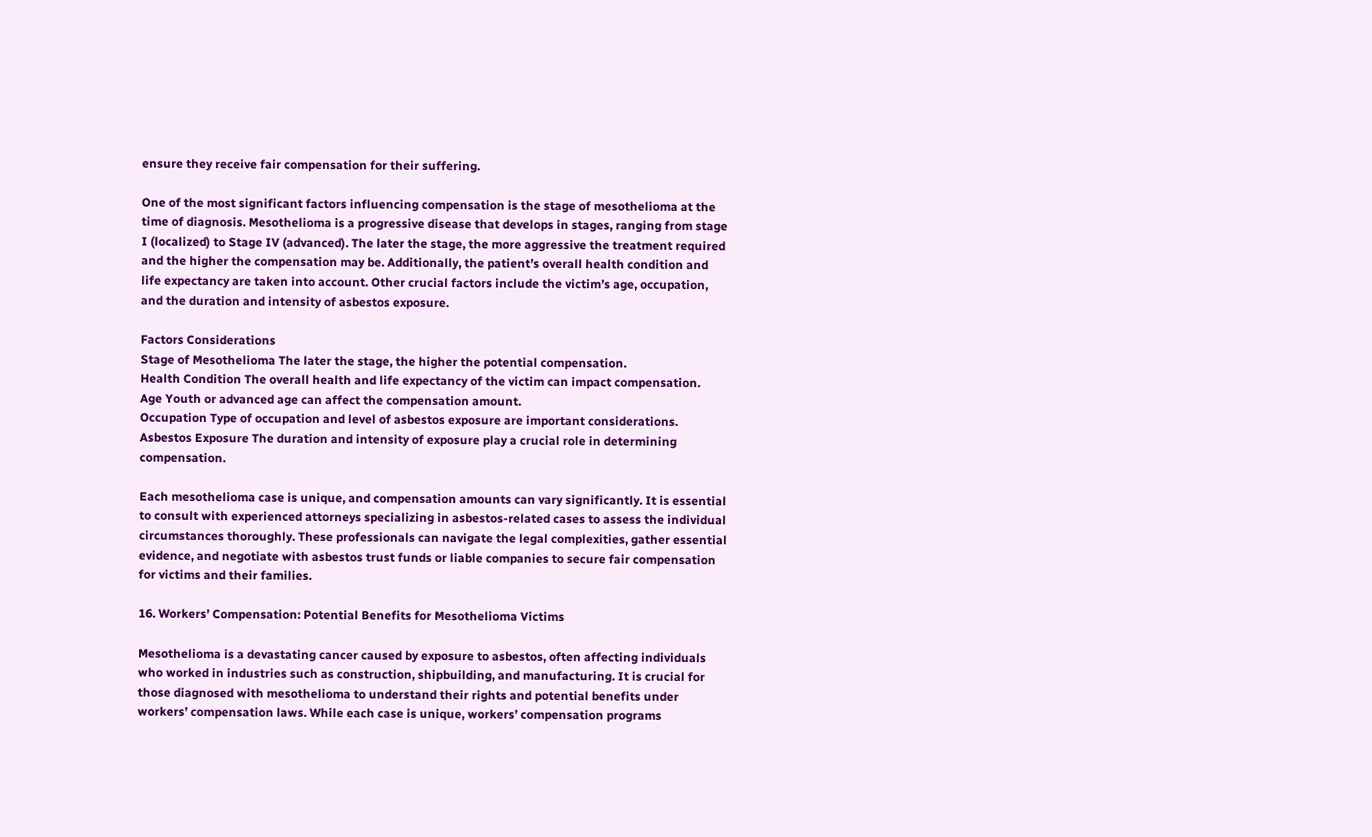ensure they receive fair compensation for their suffering.

One of the most significant factors influencing compensation is the stage of mesothelioma at the time of diagnosis. Mesothelioma is a progressive disease that develops in stages, ranging from stage I (localized) to Stage IV (advanced). The later the stage, the more aggressive the treatment required and the higher the compensation may be. Additionally, the patient’s overall health condition and life expectancy are taken into account. Other crucial factors include the victim’s age, occupation, and the duration and intensity of asbestos exposure.

Factors Considerations
Stage of Mesothelioma The later the stage, the higher the potential compensation.
Health Condition The overall health and life expectancy of the victim can impact compensation.
Age Youth or advanced age can affect the compensation amount.
Occupation Type of occupation and level of asbestos exposure are important considerations.
Asbestos Exposure The duration and intensity of exposure play a crucial role in determining compensation.

Each mesothelioma case is unique, and compensation amounts can vary significantly. It is essential to consult with experienced attorneys specializing in asbestos-related cases to assess the individual circumstances thoroughly. These professionals can navigate the legal complexities, gather essential evidence, and negotiate with asbestos trust funds or liable companies to secure fair compensation for victims and their families.

16. Workers’ Compensation: Potential Benefits for Mesothelioma Victims

Mesothelioma is a devastating cancer caused by exposure to asbestos, often affecting individuals who worked in industries such as construction, shipbuilding, and manufacturing. It is crucial for those diagnosed with mesothelioma to understand their rights and potential benefits under workers’ compensation laws. While each case is unique, workers’ compensation programs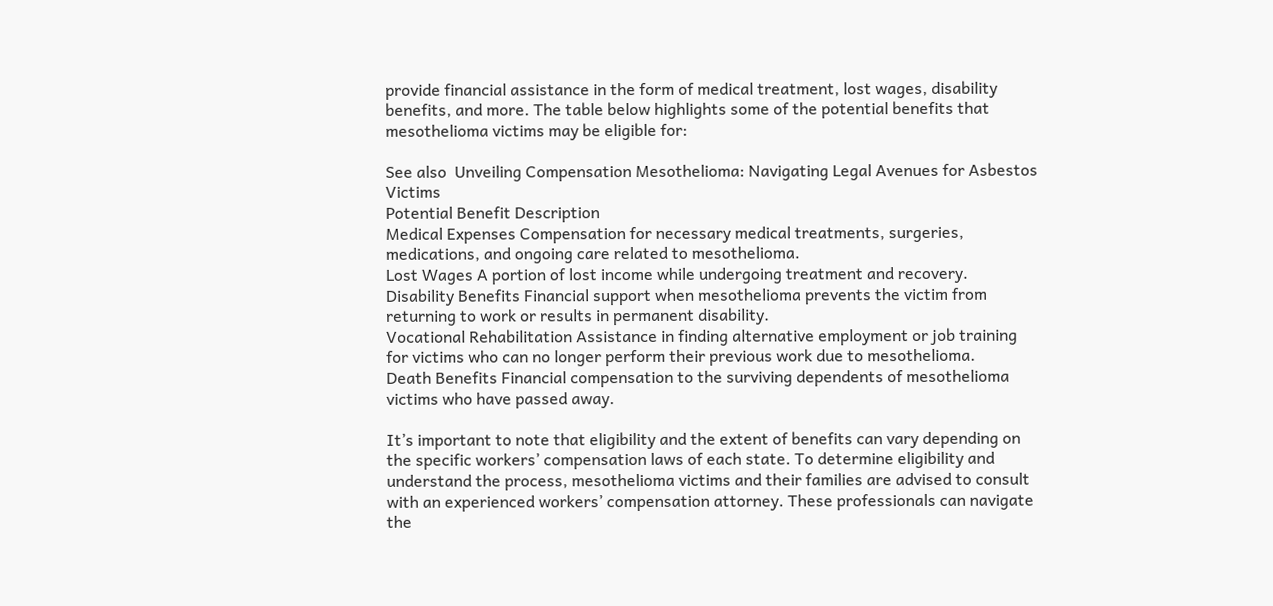provide financial assistance in the form of medical treatment, lost wages, disability benefits, and more. The table below highlights some of the potential benefits that mesothelioma victims may be eligible for:

See also  Unveiling Compensation Mesothelioma: Navigating Legal Avenues for Asbestos Victims
Potential Benefit Description
Medical Expenses Compensation for necessary medical treatments, surgeries, medications, and ongoing care related to mesothelioma.
Lost Wages A portion of lost income while undergoing treatment and recovery.
Disability Benefits Financial support when mesothelioma prevents the victim from returning to work or results in permanent disability.
Vocational Rehabilitation Assistance in finding alternative employment or job training for victims who can no longer perform their previous work due to mesothelioma.
Death Benefits Financial compensation to the surviving dependents of mesothelioma victims who have passed away.

It’s important to note that eligibility and the extent of benefits can vary depending on the specific workers’ compensation laws of each state. To determine eligibility and understand the process, mesothelioma victims and their families are advised to consult with an experienced workers’ compensation attorney. These professionals can navigate the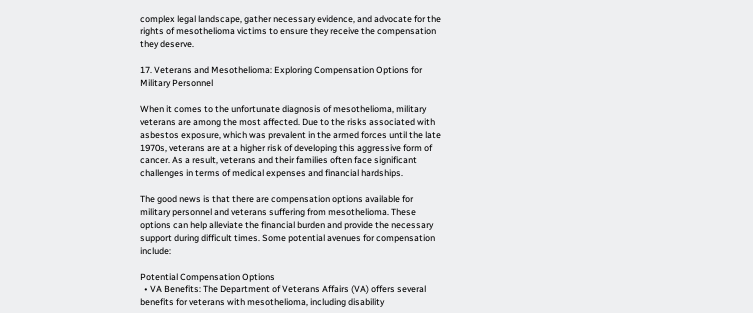complex legal landscape, gather necessary evidence, and advocate for the rights of mesothelioma victims to ensure they receive the compensation they deserve.

17. Veterans and Mesothelioma: Exploring Compensation Options for Military Personnel

When it comes to the unfortunate diagnosis of mesothelioma, military veterans are among the most affected. Due to the risks associated with asbestos exposure, which was prevalent in the armed forces until the late 1970s, veterans are at a higher risk of developing this aggressive form of cancer. As a result, veterans and their families often face significant challenges in terms of medical expenses and financial hardships.

The good news is that there are compensation options available for military personnel and veterans suffering from mesothelioma. These options can help alleviate the financial burden and provide the necessary support during difficult times. Some potential avenues for compensation include:

Potential Compensation Options
  • VA Benefits: The Department of Veterans Affairs (VA) offers several benefits for veterans with mesothelioma, including disability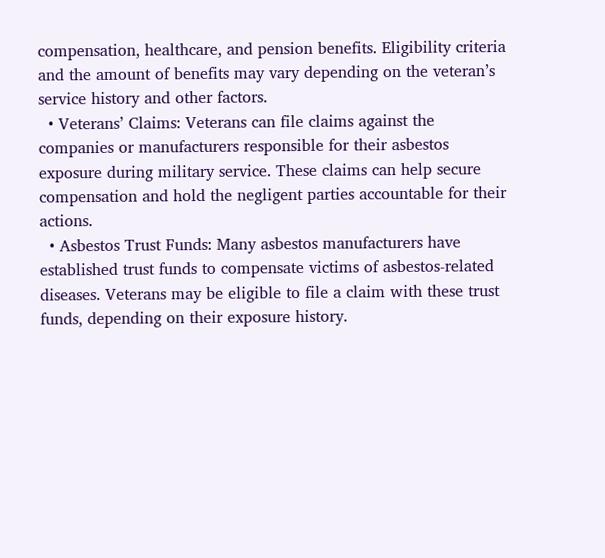compensation, healthcare, and pension benefits. Eligibility criteria and the amount of benefits may vary depending on the veteran’s service history and other factors.
  • Veterans’ Claims: Veterans can file claims against the companies or manufacturers responsible for their asbestos exposure during military service. These claims can help secure compensation and hold the negligent parties accountable for their actions.
  • Asbestos Trust Funds: Many asbestos manufacturers have established trust funds to compensate victims of asbestos-related diseases. Veterans may be eligible to file a claim with these trust funds, depending on their exposure history.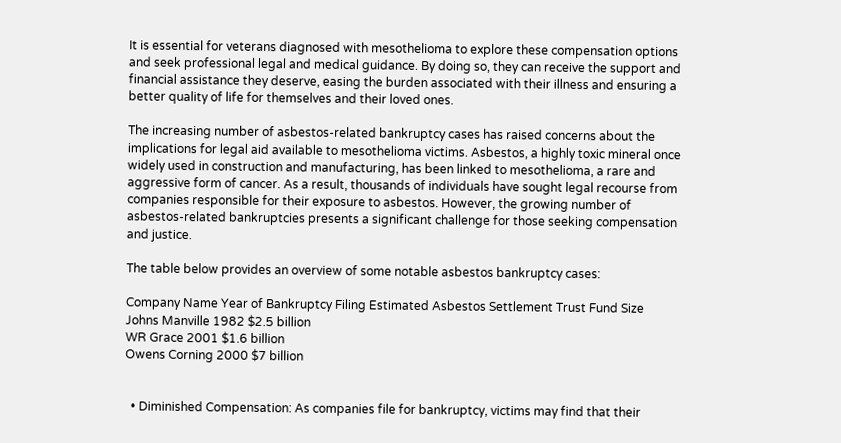It is essential for veterans diagnosed with mesothelioma to explore these compensation options and seek professional legal and medical guidance. By doing so, they can receive the support and financial assistance they deserve, easing the burden associated with their illness and ensuring a better quality of life for themselves and their loved ones.

The increasing number of asbestos-related bankruptcy cases has raised concerns about the implications for legal aid available to mesothelioma victims. Asbestos, a highly toxic mineral once widely used in construction and manufacturing, has been linked to mesothelioma, a rare and aggressive form of cancer. As a result, thousands of individuals have sought legal recourse from companies responsible for their exposure to asbestos. However, the growing number of asbestos-related bankruptcies presents a significant challenge for those seeking compensation and justice.

The table below provides an overview of some notable asbestos bankruptcy cases:

Company Name Year of Bankruptcy Filing Estimated Asbestos Settlement Trust Fund Size
Johns Manville 1982 $2.5 billion
WR Grace 2001 $1.6 billion
Owens Corning 2000 $7 billion


  • Diminished Compensation: As companies file for bankruptcy, victims may find that their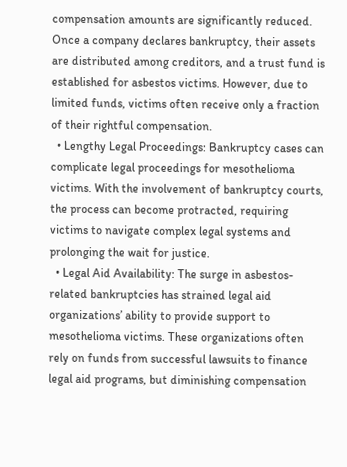compensation amounts are significantly reduced. Once a company declares bankruptcy, their assets are distributed among creditors, and a trust fund is established for asbestos victims. However, due to limited funds, victims often receive only a fraction of their rightful compensation.
  • Lengthy Legal Proceedings: Bankruptcy cases can complicate legal proceedings for mesothelioma victims. With the involvement of bankruptcy courts, the process can become protracted, requiring victims to navigate complex legal systems and prolonging the wait for justice.
  • Legal Aid Availability: The surge in asbestos-related bankruptcies has strained legal aid organizations’ ability to provide support to mesothelioma victims. These organizations often rely on funds from successful lawsuits to finance legal aid programs, but diminishing compensation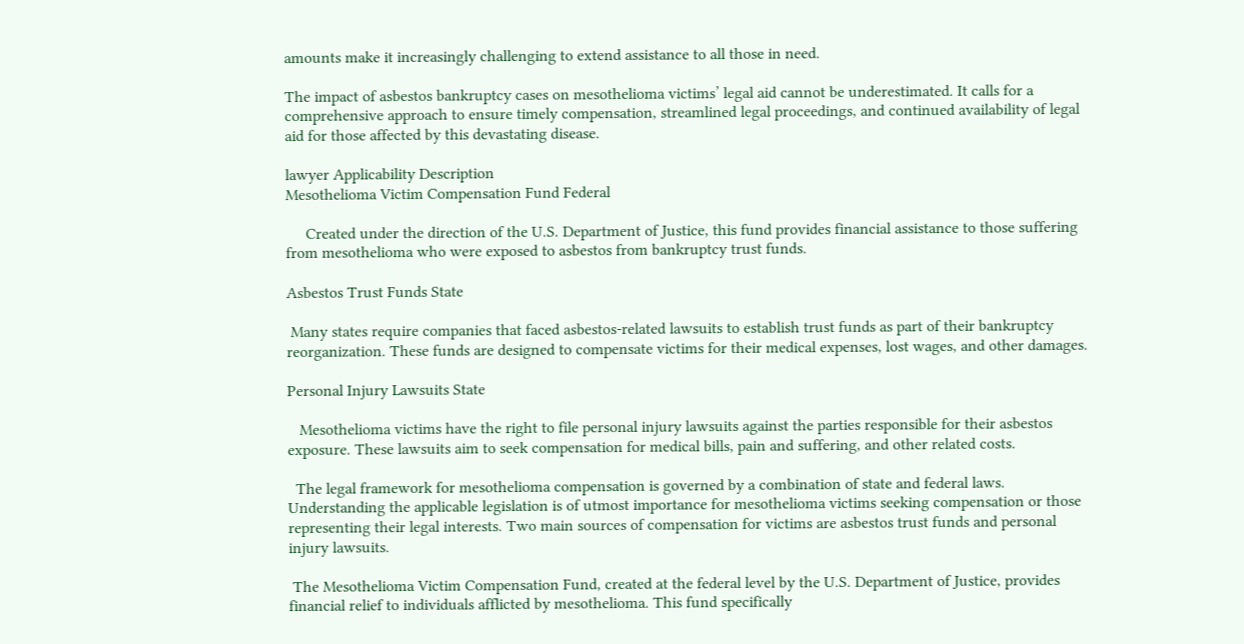amounts make it increasingly challenging to extend assistance to all those in need.

The impact of asbestos bankruptcy cases on mesothelioma victims’ legal aid cannot be underestimated. It calls for a comprehensive approach to ensure timely compensation, streamlined legal proceedings, and continued availability of legal aid for those affected by this devastating disease.

lawyer Applicability Description
Mesothelioma Victim Compensation Fund Federal

     Created under the direction of the U.S. Department of Justice, this fund provides financial assistance to those suffering from mesothelioma who were exposed to asbestos from bankruptcy trust funds.

Asbestos Trust Funds State

 Many states require companies that faced asbestos-related lawsuits to establish trust funds as part of their bankruptcy reorganization. These funds are designed to compensate victims for their medical expenses, lost wages, and other damages.

Personal Injury Lawsuits State

   Mesothelioma victims have the right to file personal injury lawsuits against the parties responsible for their asbestos exposure. These lawsuits aim to seek compensation for medical bills, pain and suffering, and other related costs.

  The legal framework for mesothelioma compensation is governed by a combination of state and federal laws. Understanding the applicable legislation is of utmost importance for mesothelioma victims seeking compensation or those representing their legal interests. Two main sources of compensation for victims are asbestos trust funds and personal injury lawsuits.

 The Mesothelioma Victim Compensation Fund, created at the federal level by the U.S. Department of Justice, provides financial relief to individuals afflicted by mesothelioma. This fund specifically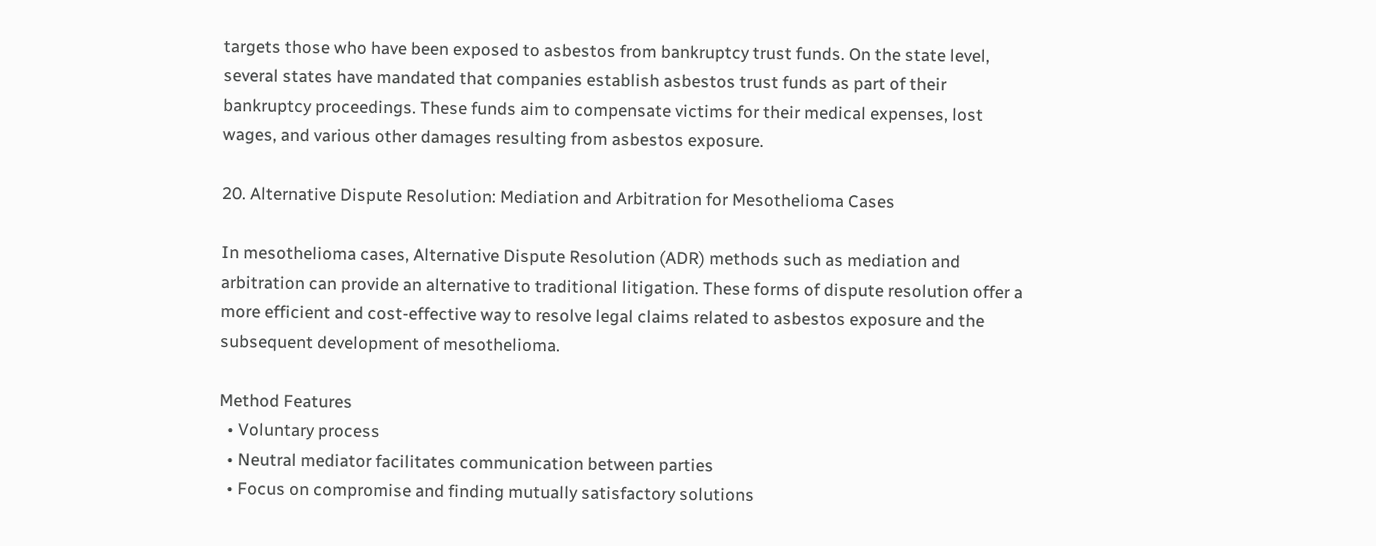targets those who have been exposed to asbestos from bankruptcy trust funds. On the state level, several states have mandated that companies establish asbestos trust funds as part of their bankruptcy proceedings. These funds aim to compensate victims for their medical expenses, lost wages, and various other damages resulting from asbestos exposure.

20. Alternative Dispute Resolution: Mediation and Arbitration for Mesothelioma Cases

In mesothelioma cases, Alternative Dispute Resolution (ADR) methods such as mediation and arbitration can provide an alternative to traditional litigation. These forms of dispute resolution offer a more efficient and cost-effective way to resolve legal claims related to asbestos exposure and the subsequent development of mesothelioma.

Method Features
  • Voluntary process
  • Neutral mediator facilitates communication between parties
  • Focus on compromise and finding mutually satisfactory solutions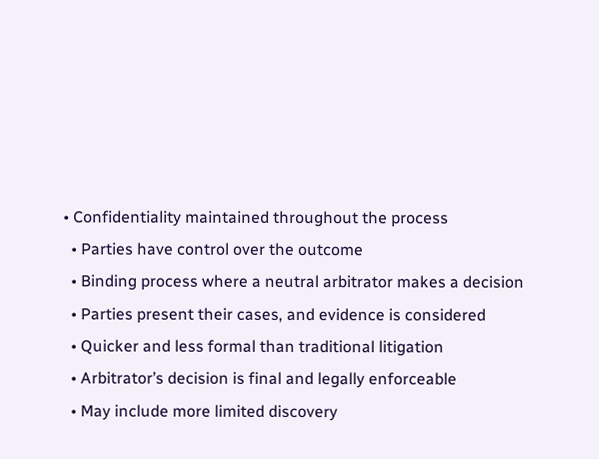• Confidentiality maintained throughout the process
  • Parties have control over the outcome
  • Binding process where a neutral arbitrator makes a decision
  • Parties present their cases, and evidence is considered
  • Quicker and less formal than traditional litigation
  • Arbitrator’s decision is final and legally enforceable
  • May include more limited discovery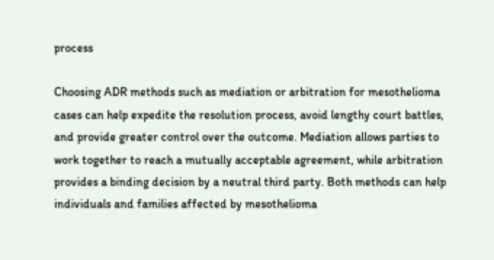process

Choosing ADR methods such as mediation or arbitration for mesothelioma cases can help expedite the resolution process, avoid lengthy court battles, and provide greater control over the outcome. Mediation allows parties to work together to reach a mutually acceptable agreement, while arbitration provides a binding decision by a neutral third party. Both methods can help individuals and families affected by mesothelioma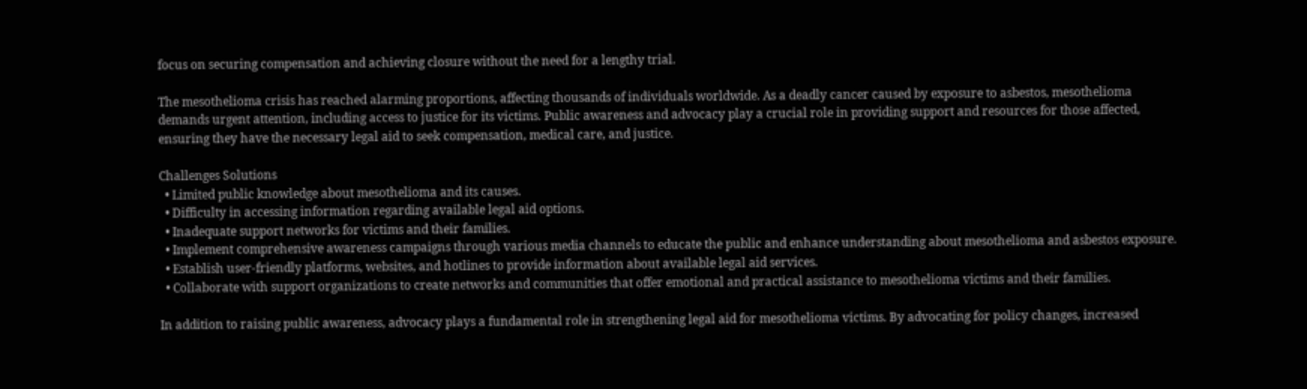focus on securing compensation and achieving closure without the need for a lengthy trial.

The mesothelioma crisis has reached alarming proportions, affecting thousands of individuals worldwide. As a deadly cancer caused by exposure to asbestos, mesothelioma demands urgent attention, including access to justice for its victims. Public awareness and advocacy play a crucial role in providing support and resources for those affected, ensuring they have the necessary legal aid to seek compensation, medical care, and justice.

Challenges Solutions
  • Limited public knowledge about mesothelioma and its causes.
  • Difficulty in accessing information regarding available legal aid options.
  • Inadequate support networks for victims and their families.
  • Implement comprehensive awareness campaigns through various media channels to educate the public and enhance understanding about mesothelioma and asbestos exposure.
  • Establish user-friendly platforms, websites, and hotlines to provide information about available legal aid services.
  • Collaborate with support organizations to create networks and communities that offer emotional and practical assistance to mesothelioma victims and their families.

In addition to raising public awareness, advocacy plays a fundamental role in strengthening legal aid for mesothelioma victims. By advocating for policy changes, increased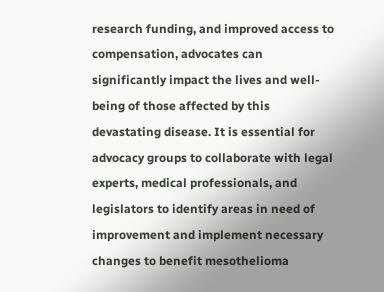research funding, and improved access to compensation, advocates can significantly impact the lives and well-being of those affected by this devastating disease. It is essential for advocacy groups to collaborate with legal experts, medical professionals, and legislators to identify areas in need of improvement and implement necessary changes to benefit mesothelioma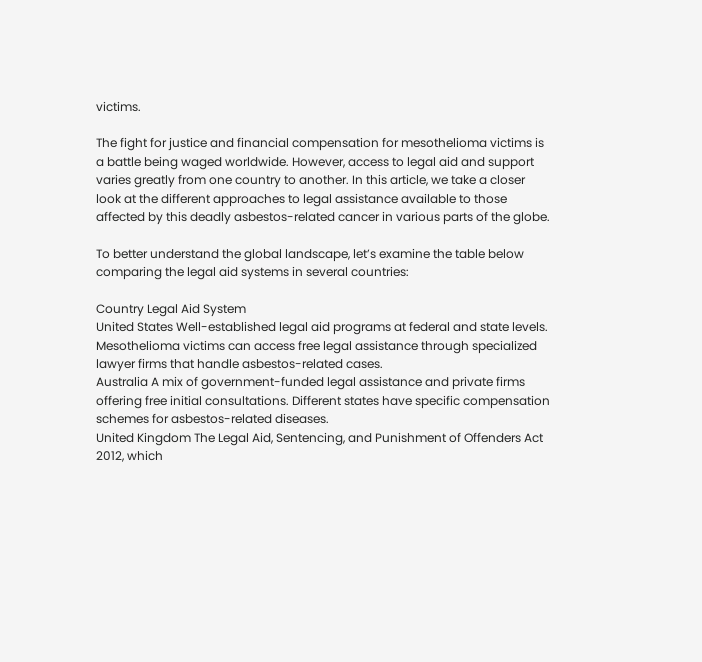victims.

The fight for justice and financial compensation for mesothelioma victims is a battle being waged worldwide. However, access to legal aid and support varies greatly from one country to another. In this article, we take a closer look at the different approaches to legal assistance available to those affected by this deadly asbestos-related cancer in various parts of the globe.

To better understand the global landscape, let’s examine the table below comparing the legal aid systems in several countries:

Country Legal Aid System
United States Well-established legal aid programs at federal and state levels. Mesothelioma victims can access free legal assistance through specialized lawyer firms that handle asbestos-related cases.
Australia A mix of government-funded legal assistance and private firms offering free initial consultations. Different states have specific compensation schemes for asbestos-related diseases.
United Kingdom The Legal Aid, Sentencing, and Punishment of Offenders Act 2012, which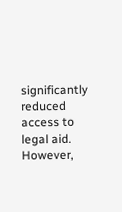significantly reduced access to legal aid. However,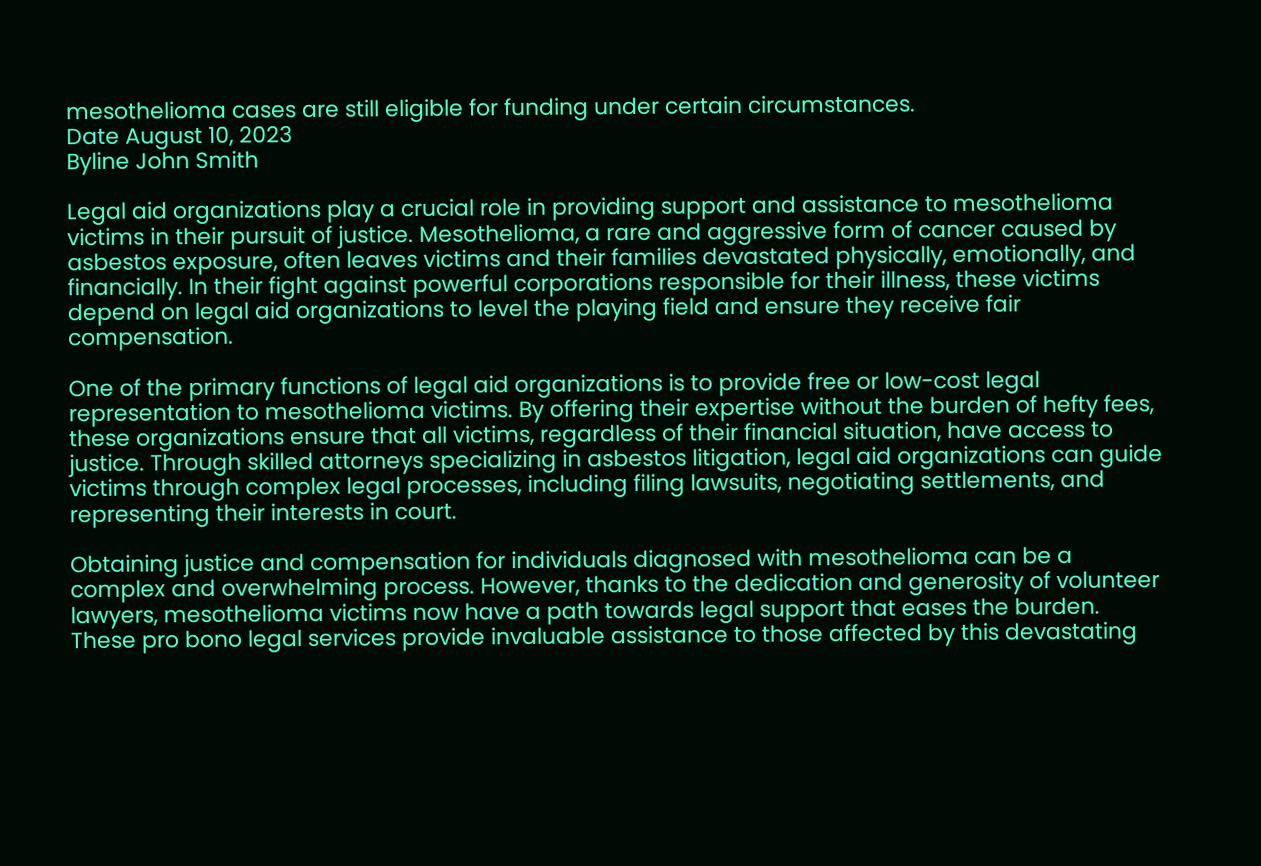mesothelioma cases are still eligible for funding under certain circumstances.
Date August 10, 2023
Byline John Smith

Legal aid organizations play a crucial role in providing support and assistance to mesothelioma victims in their pursuit of justice. Mesothelioma, a rare and aggressive form of cancer caused by asbestos exposure, often leaves victims and their families devastated physically, emotionally, and financially. In their fight against powerful corporations responsible for their illness, these victims depend on legal aid organizations to level the playing field and ensure they receive fair compensation.

One of the primary functions of legal aid organizations is to provide free or low-cost legal representation to mesothelioma victims. By offering their expertise without the burden of hefty fees, these organizations ensure that all victims, regardless of their financial situation, have access to justice. Through skilled attorneys specializing in asbestos litigation, legal aid organizations can guide victims through complex legal processes, including filing lawsuits, negotiating settlements, and representing their interests in court.

Obtaining justice and compensation for individuals diagnosed with mesothelioma can be a complex and overwhelming process. However, thanks to the dedication and generosity of volunteer lawyers, mesothelioma victims now have a path towards legal support that eases the burden. These pro bono legal services provide invaluable assistance to those affected by this devastating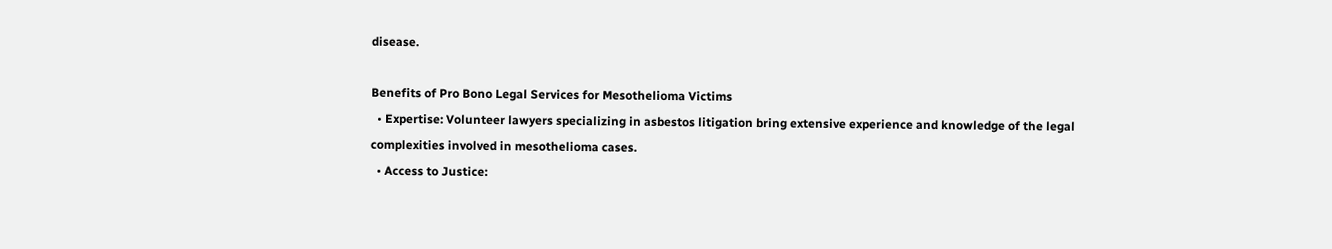disease.

Benefits of Pro Bono Legal Services for Mesothelioma Victims
  • Expertise: Volunteer lawyers specializing in asbestos litigation bring extensive experience and knowledge of the legal complexities involved in mesothelioma cases.
  • Access to Justice: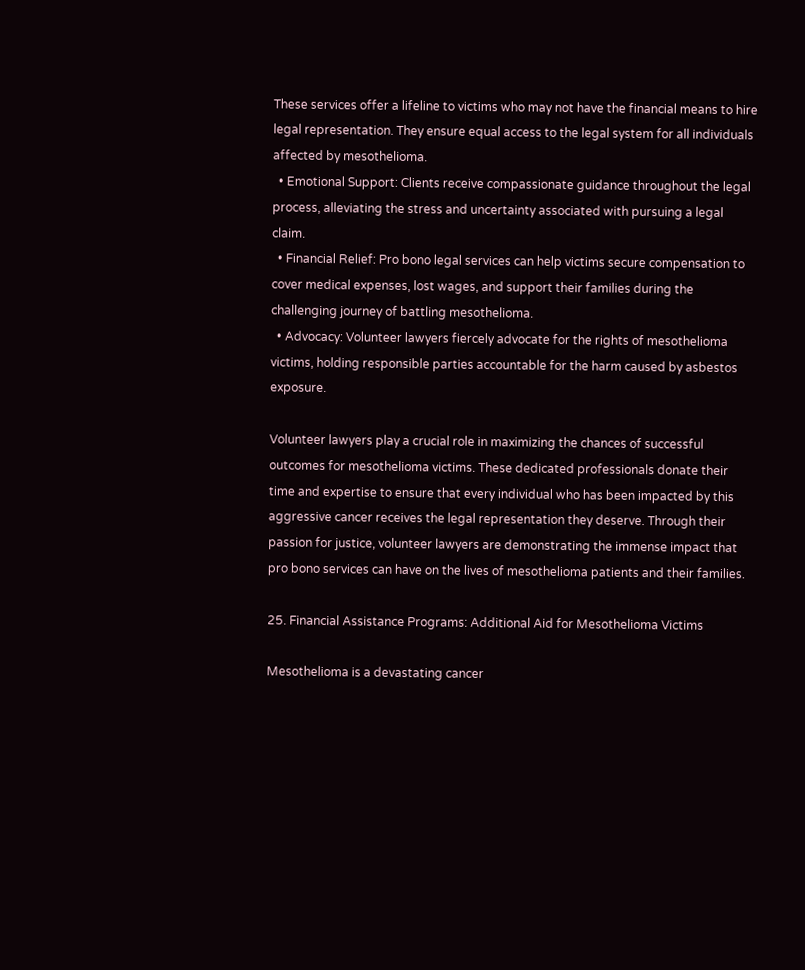These services offer a lifeline to victims who may not have the financial means to hire legal representation. They ensure equal access to the legal system for all individuals affected by mesothelioma.
  • Emotional Support: Clients receive compassionate guidance throughout the legal process, alleviating the stress and uncertainty associated with pursuing a legal claim.
  • Financial Relief: Pro bono legal services can help victims secure compensation to cover medical expenses, lost wages, and support their families during the challenging journey of battling mesothelioma.
  • Advocacy: Volunteer lawyers fiercely advocate for the rights of mesothelioma victims, holding responsible parties accountable for the harm caused by asbestos exposure.

Volunteer lawyers play a crucial role in maximizing the chances of successful outcomes for mesothelioma victims. These dedicated professionals donate their time and expertise to ensure that every individual who has been impacted by this aggressive cancer receives the legal representation they deserve. Through their passion for justice, volunteer lawyers are demonstrating the immense impact that pro bono services can have on the lives of mesothelioma patients and their families.

25. Financial Assistance Programs: Additional Aid for Mesothelioma Victims

Mesothelioma is a devastating cancer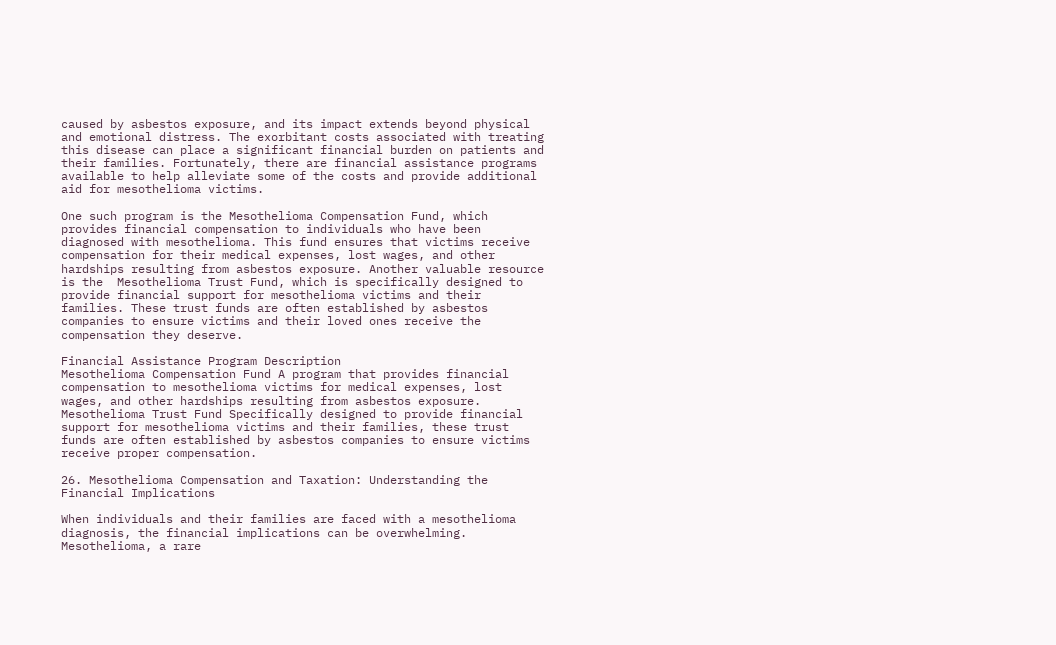caused by asbestos exposure, and its impact extends beyond physical and emotional distress. The exorbitant costs associated with treating this disease can place a significant financial burden on patients and their families. Fortunately, there are financial assistance programs available to help alleviate some of the costs and provide additional aid for mesothelioma victims.

One such program is the Mesothelioma Compensation Fund, which provides financial compensation to individuals who have been diagnosed with mesothelioma. This fund ensures that victims receive compensation for their medical expenses, lost wages, and other hardships resulting from asbestos exposure. Another valuable resource is the  Mesothelioma Trust Fund, which is specifically designed to provide financial support for mesothelioma victims and their families. These trust funds are often established by asbestos companies to ensure victims and their loved ones receive the compensation they deserve.

Financial Assistance Program Description
Mesothelioma Compensation Fund A program that provides financial compensation to mesothelioma victims for medical expenses, lost wages, and other hardships resulting from asbestos exposure.
Mesothelioma Trust Fund Specifically designed to provide financial support for mesothelioma victims and their families, these trust funds are often established by asbestos companies to ensure victims receive proper compensation.

26. Mesothelioma Compensation and Taxation: Understanding the Financial Implications

When individuals and their families are faced with a mesothelioma diagnosis, the financial implications can be overwhelming. Mesothelioma, a rare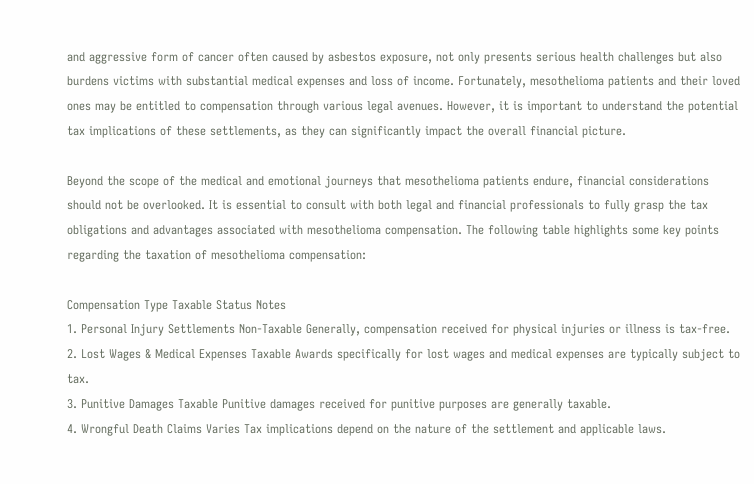and aggressive form of cancer often caused by asbestos exposure, not only presents serious health challenges but also burdens victims with substantial medical expenses and loss of income. Fortunately, mesothelioma patients and their loved ones may be entitled to compensation through various legal avenues. However, it is important to understand the potential tax implications of these settlements, as they can significantly impact the overall financial picture.

Beyond the scope of the medical and emotional journeys that mesothelioma patients endure, financial considerations should not be overlooked. It is essential to consult with both legal and financial professionals to fully grasp the tax obligations and advantages associated with mesothelioma compensation. The following table highlights some key points regarding the taxation of mesothelioma compensation:

Compensation Type Taxable Status Notes
1. Personal Injury Settlements Non-Taxable Generally, compensation received for physical injuries or illness is tax-free.
2. Lost Wages & Medical Expenses Taxable Awards specifically for lost wages and medical expenses are typically subject to tax.
3. Punitive Damages Taxable Punitive damages received for punitive purposes are generally taxable.
4. Wrongful Death Claims Varies Tax implications depend on the nature of the settlement and applicable laws.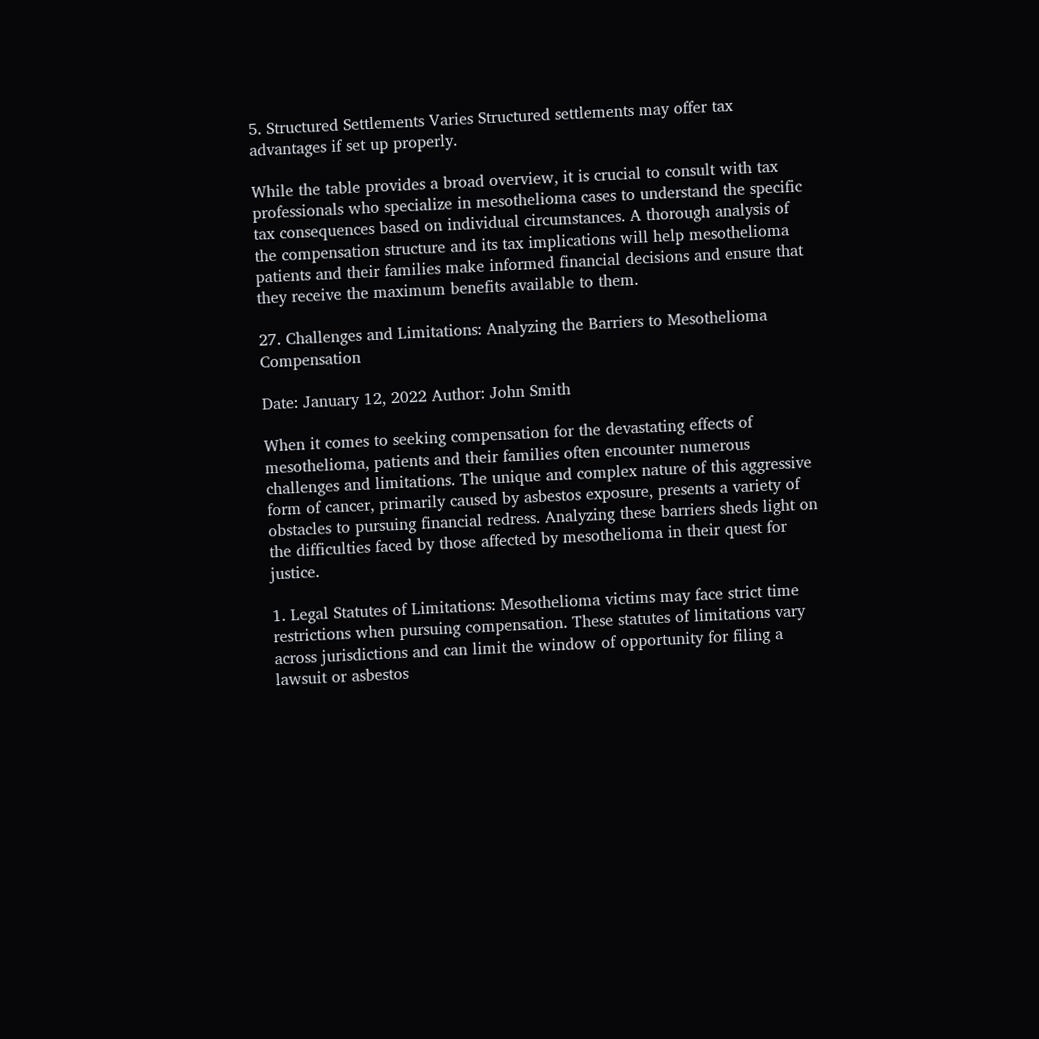5. Structured Settlements Varies Structured settlements may offer tax advantages if set up properly.

While the table provides a broad overview, it is crucial to consult with tax professionals who specialize in mesothelioma cases to understand the specific tax consequences based on individual circumstances. A thorough analysis of the compensation structure and its tax implications will help mesothelioma patients and their families make informed financial decisions and ensure that they receive the maximum benefits available to them.

27. Challenges and Limitations: Analyzing the Barriers to Mesothelioma Compensation

Date: January 12, 2022 Author: John Smith

When it comes to seeking compensation for the devastating effects of mesothelioma, patients and their families often encounter numerous challenges and limitations. The unique and complex nature of this aggressive form of cancer, primarily caused by asbestos exposure, presents a variety of obstacles to pursuing financial redress. Analyzing these barriers sheds light on the difficulties faced by those affected by mesothelioma in their quest for justice.

1. Legal Statutes of Limitations: Mesothelioma victims may face strict time restrictions when pursuing compensation. These statutes of limitations vary across jurisdictions and can limit the window of opportunity for filing a lawsuit or asbestos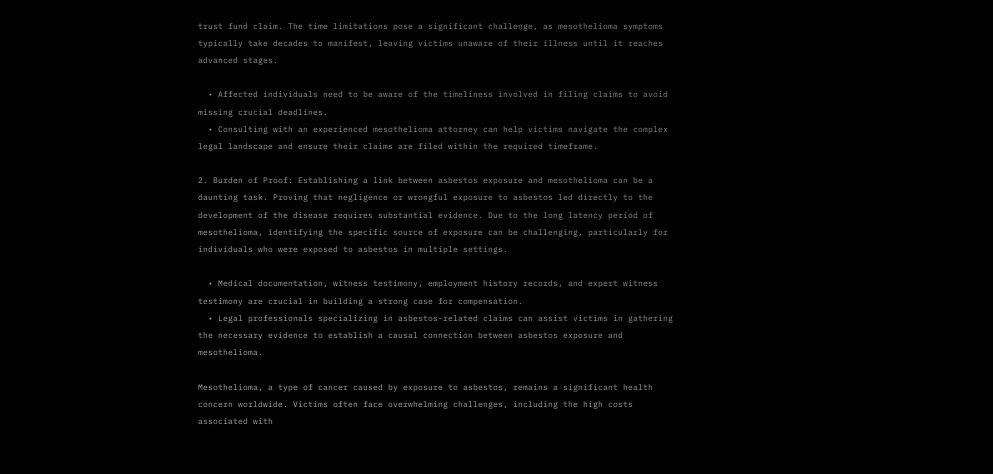trust fund claim. The time limitations pose a significant challenge, as mesothelioma symptoms typically take decades to manifest, leaving victims unaware of their illness until it reaches advanced stages.

  • Affected individuals need to be aware of the timeliness involved in filing claims to avoid missing crucial deadlines.
  • Consulting with an experienced mesothelioma attorney can help victims navigate the complex legal landscape and ensure their claims are filed within the required timeframe.

2. Burden of Proof: Establishing a link between asbestos exposure and mesothelioma can be a daunting task. Proving that negligence or wrongful exposure to asbestos led directly to the development of the disease requires substantial evidence. Due to the long latency period of mesothelioma, identifying the specific source of exposure can be challenging, particularly for individuals who were exposed to asbestos in multiple settings.

  • Medical documentation, witness testimony, employment history records, and expert witness testimony are crucial in building a strong case for compensation.
  • Legal professionals specializing in asbestos-related claims can assist victims in gathering the necessary evidence to establish a causal connection between asbestos exposure and mesothelioma.

Mesothelioma, a type of cancer caused by exposure to asbestos, remains a significant health concern worldwide. Victims often face overwhelming challenges, including the high costs associated with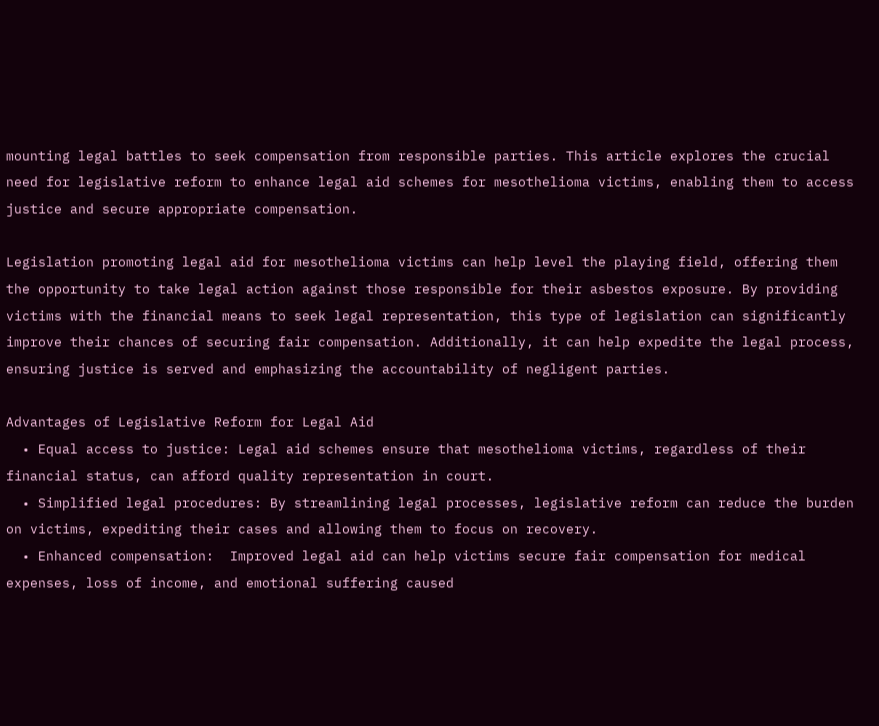mounting legal battles to seek compensation from responsible parties. This article explores the crucial need for legislative reform to enhance legal aid schemes for mesothelioma victims, enabling them to access justice and secure appropriate compensation.

Legislation promoting legal aid for mesothelioma victims can help level the playing field, offering them the opportunity to take legal action against those responsible for their asbestos exposure. By providing victims with the financial means to seek legal representation, this type of legislation can significantly improve their chances of securing fair compensation. Additionally, it can help expedite the legal process, ensuring justice is served and emphasizing the accountability of negligent parties.

Advantages of Legislative Reform for Legal Aid
  • Equal access to justice: Legal aid schemes ensure that mesothelioma victims, regardless of their financial status, can afford quality representation in court.
  • Simplified legal procedures: By streamlining legal processes, legislative reform can reduce the burden on victims, expediting their cases and allowing them to focus on recovery.
  • Enhanced compensation:  Improved legal aid can help victims secure fair compensation for medical expenses, loss of income, and emotional suffering caused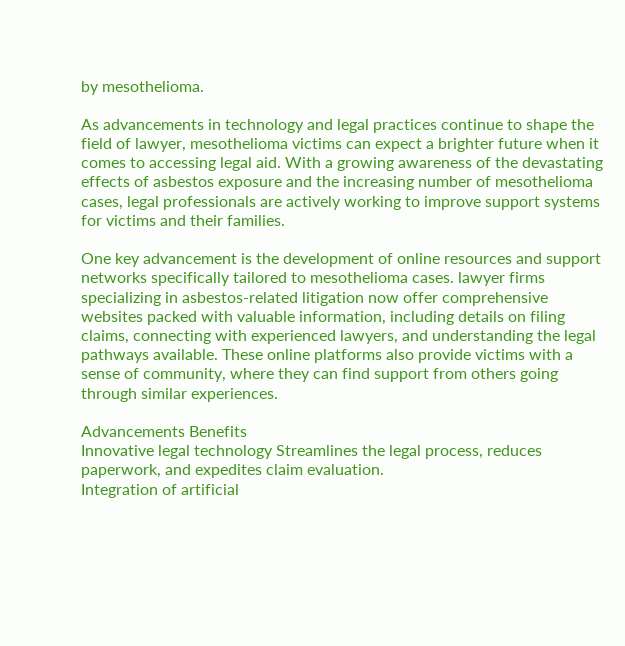by mesothelioma.

As advancements in technology and legal practices continue to shape the field of lawyer, mesothelioma victims can expect a brighter future when it comes to accessing legal aid. With a growing awareness of the devastating effects of asbestos exposure and the increasing number of mesothelioma cases, legal professionals are actively working to improve support systems for victims and their families.

One key advancement is the development of online resources and support networks specifically tailored to mesothelioma cases. lawyer firms specializing in asbestos-related litigation now offer comprehensive websites packed with valuable information, including details on filing claims, connecting with experienced lawyers, and understanding the legal pathways available. These online platforms also provide victims with a sense of community, where they can find support from others going through similar experiences.

Advancements Benefits
Innovative legal technology Streamlines the legal process, reduces paperwork, and expedites claim evaluation.
Integration of artificial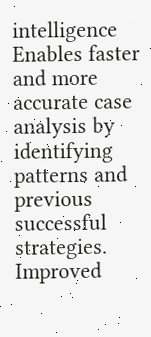intelligence Enables faster and more accurate case analysis by identifying patterns and previous successful strategies.
Improved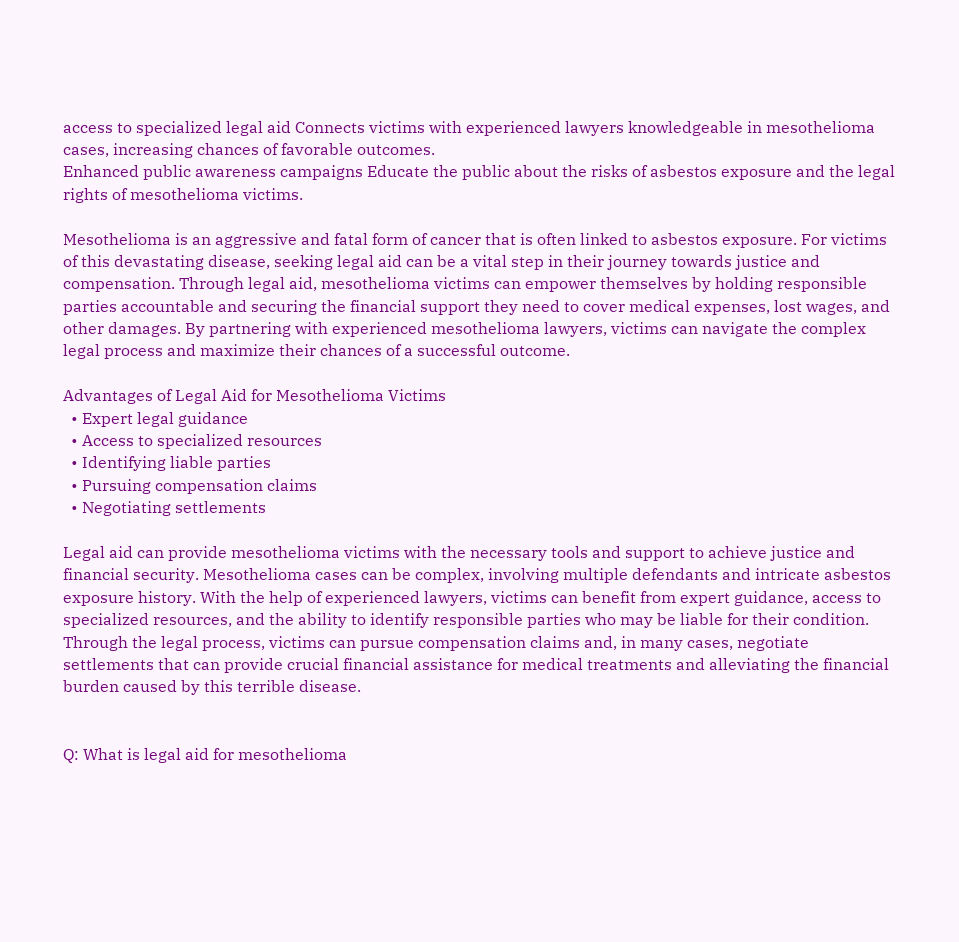access to specialized legal aid Connects victims with experienced lawyers knowledgeable in mesothelioma cases, increasing chances of favorable outcomes.
Enhanced public awareness campaigns Educate the public about the risks of asbestos exposure and the legal rights of mesothelioma victims.

Mesothelioma is an aggressive and fatal form of cancer that is often linked to asbestos exposure. For victims of this devastating disease, seeking legal aid can be a vital step in their journey towards justice and compensation. Through legal aid, mesothelioma victims can empower themselves by holding responsible parties accountable and securing the financial support they need to cover medical expenses, lost wages, and other damages. By partnering with experienced mesothelioma lawyers, victims can navigate the complex legal process and maximize their chances of a successful outcome.

Advantages of Legal Aid for Mesothelioma Victims
  • Expert legal guidance
  • Access to specialized resources
  • Identifying liable parties
  • Pursuing compensation claims
  • Negotiating settlements

Legal aid can provide mesothelioma victims with the necessary tools and support to achieve justice and financial security. Mesothelioma cases can be complex, involving multiple defendants and intricate asbestos exposure history. With the help of experienced lawyers, victims can benefit from expert guidance, access to specialized resources, and the ability to identify responsible parties who may be liable for their condition. Through the legal process, victims can pursue compensation claims and, in many cases, negotiate settlements that can provide crucial financial assistance for medical treatments and alleviating the financial burden caused by this terrible disease.


Q: What is legal aid for mesothelioma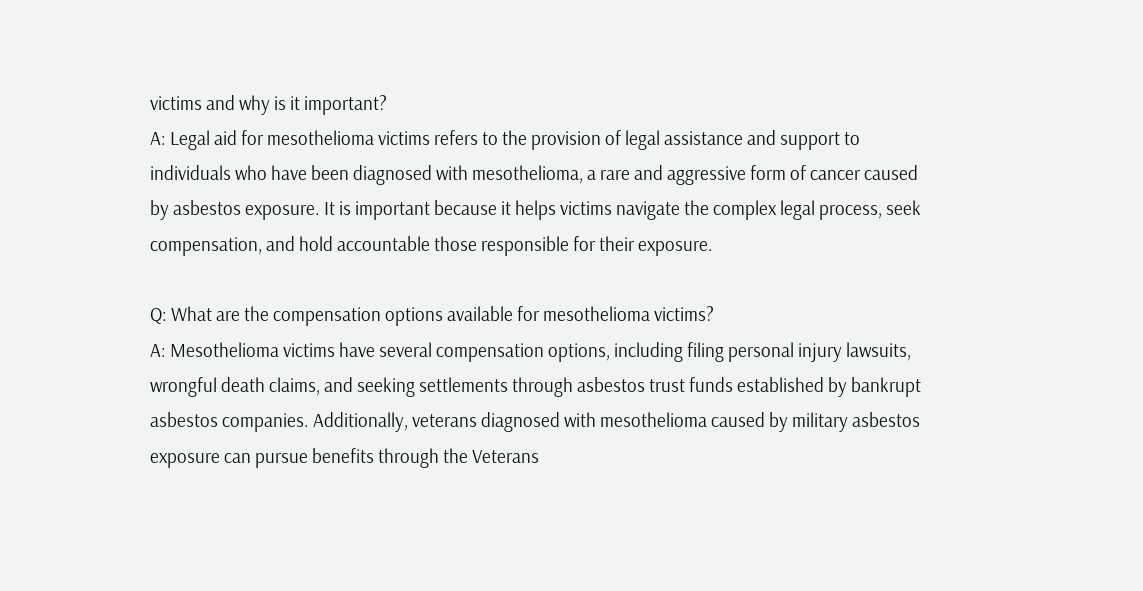victims and why is it important?
A: Legal aid for mesothelioma victims refers to the provision of legal assistance and support to individuals who have been diagnosed with mesothelioma, a rare and aggressive form of cancer caused by asbestos exposure. It is important because it helps victims navigate the complex legal process, seek compensation, and hold accountable those responsible for their exposure.

Q: What are the compensation options available for mesothelioma victims?
A: Mesothelioma victims have several compensation options, including filing personal injury lawsuits, wrongful death claims, and seeking settlements through asbestos trust funds established by bankrupt asbestos companies. Additionally, veterans diagnosed with mesothelioma caused by military asbestos exposure can pursue benefits through the Veterans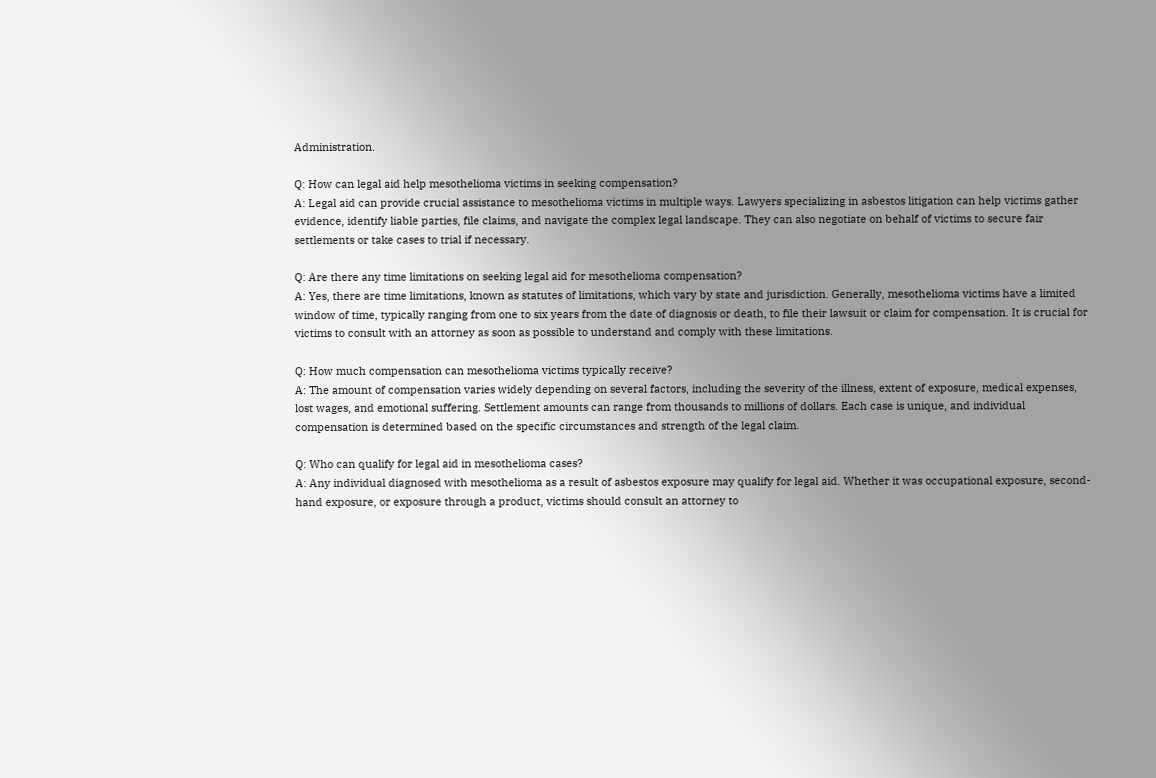Administration.

Q: How can legal aid help mesothelioma victims in seeking compensation?
A: Legal aid can provide crucial assistance to mesothelioma victims in multiple ways. Lawyers specializing in asbestos litigation can help victims gather evidence, identify liable parties, file claims, and navigate the complex legal landscape. They can also negotiate on behalf of victims to secure fair settlements or take cases to trial if necessary.

Q: Are there any time limitations on seeking legal aid for mesothelioma compensation?
A: Yes, there are time limitations, known as statutes of limitations, which vary by state and jurisdiction. Generally, mesothelioma victims have a limited window of time, typically ranging from one to six years from the date of diagnosis or death, to file their lawsuit or claim for compensation. It is crucial for victims to consult with an attorney as soon as possible to understand and comply with these limitations.

Q: How much compensation can mesothelioma victims typically receive?
A: The amount of compensation varies widely depending on several factors, including the severity of the illness, extent of exposure, medical expenses, lost wages, and emotional suffering. Settlement amounts can range from thousands to millions of dollars. Each case is unique, and individual compensation is determined based on the specific circumstances and strength of the legal claim.

Q: Who can qualify for legal aid in mesothelioma cases?
A: Any individual diagnosed with mesothelioma as a result of asbestos exposure may qualify for legal aid. Whether it was occupational exposure, second-hand exposure, or exposure through a product, victims should consult an attorney to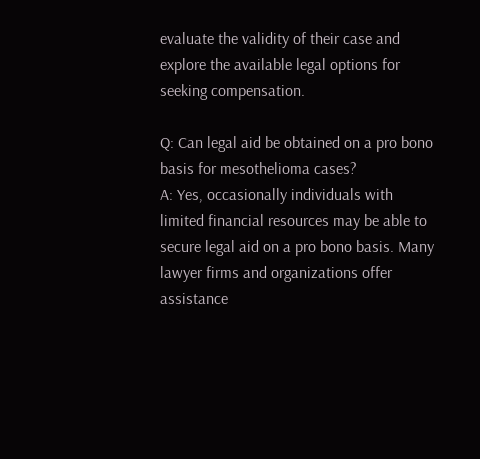evaluate the validity of their case and explore the available legal options for seeking compensation.

Q: Can legal aid be obtained on a pro bono basis for mesothelioma cases?
A: Yes, occasionally individuals with limited financial resources may be able to secure legal aid on a pro bono basis. Many lawyer firms and organizations offer assistance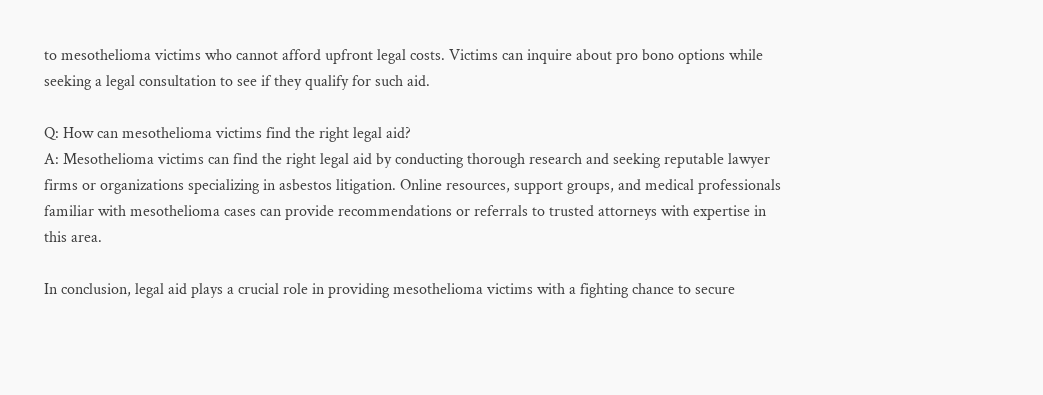to mesothelioma victims who cannot afford upfront legal costs. Victims can inquire about pro bono options while seeking a legal consultation to see if they qualify for such aid.

Q: How can mesothelioma victims find the right legal aid?
A: Mesothelioma victims can find the right legal aid by conducting thorough research and seeking reputable lawyer firms or organizations specializing in asbestos litigation. Online resources, support groups, and medical professionals familiar with mesothelioma cases can provide recommendations or referrals to trusted attorneys with expertise in this area.

In conclusion, legal aid plays a crucial role in providing mesothelioma victims with a fighting chance to secure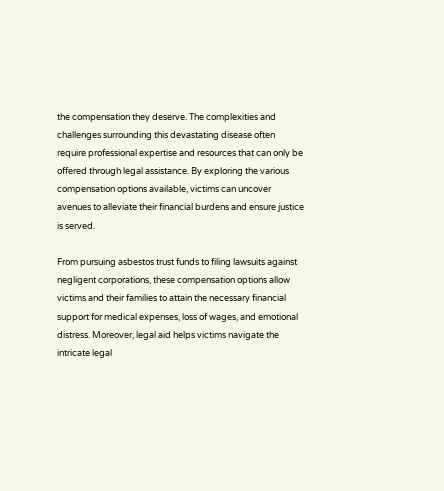the compensation they deserve. The complexities and challenges surrounding this devastating disease often require professional expertise and resources that can only be offered through legal assistance. By exploring the various compensation options available, victims can uncover avenues to alleviate their financial burdens and ensure justice is served.

From pursuing asbestos trust funds to filing lawsuits against negligent corporations, these compensation options allow victims and their families to attain the necessary financial support for medical expenses, loss of wages, and emotional distress. Moreover, legal aid helps victims navigate the intricate legal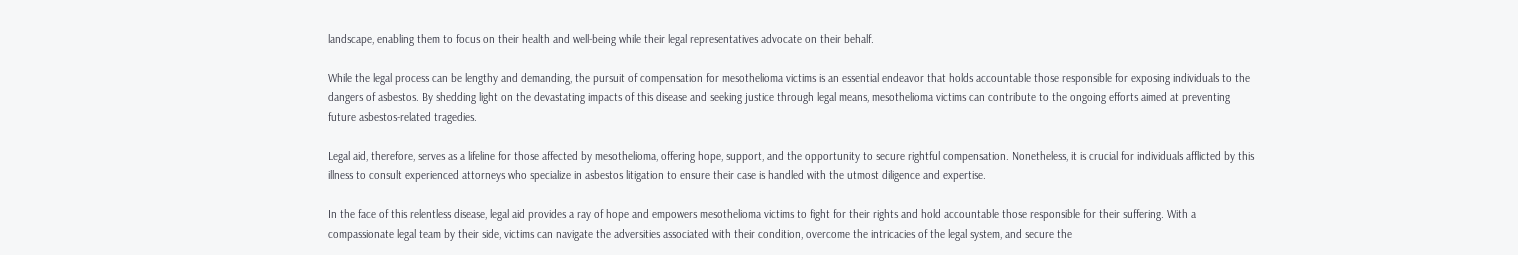landscape, enabling them to focus on their health and well-being while their legal representatives advocate on their behalf.

While the legal process can be lengthy and demanding, the pursuit of compensation for mesothelioma victims is an essential endeavor that holds accountable those responsible for exposing individuals to the dangers of asbestos. By shedding light on the devastating impacts of this disease and seeking justice through legal means, mesothelioma victims can contribute to the ongoing efforts aimed at preventing future asbestos-related tragedies.

Legal aid, therefore, serves as a lifeline for those affected by mesothelioma, offering hope, support, and the opportunity to secure rightful compensation. Nonetheless, it is crucial for individuals afflicted by this illness to consult experienced attorneys who specialize in asbestos litigation to ensure their case is handled with the utmost diligence and expertise.

In the face of this relentless disease, legal aid provides a ray of hope and empowers mesothelioma victims to fight for their rights and hold accountable those responsible for their suffering. With a compassionate legal team by their side, victims can navigate the adversities associated with their condition, overcome the intricacies of the legal system, and secure the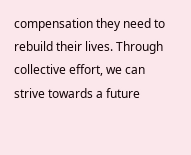compensation they need to rebuild their lives. Through collective effort, we can strive towards a future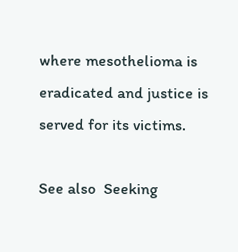where mesothelioma is eradicated and justice is served for its victims.

See also  Seeking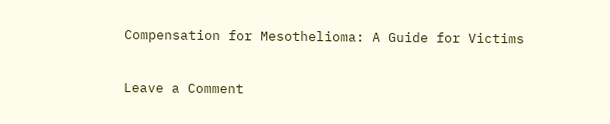Compensation for Mesothelioma: A Guide for Victims

Leave a Comment